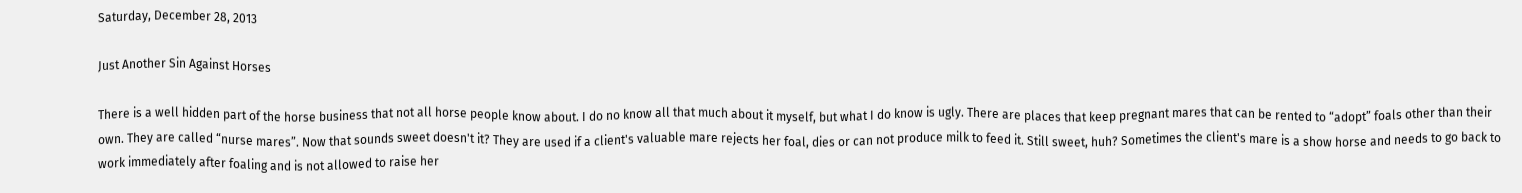Saturday, December 28, 2013

Just Another Sin Against Horses

There is a well hidden part of the horse business that not all horse people know about. I do no know all that much about it myself, but what I do know is ugly. There are places that keep pregnant mares that can be rented to “adopt” foals other than their own. They are called “nurse mares”. Now that sounds sweet doesn't it? They are used if a client's valuable mare rejects her foal, dies or can not produce milk to feed it. Still sweet, huh? Sometimes the client's mare is a show horse and needs to go back to work immediately after foaling and is not allowed to raise her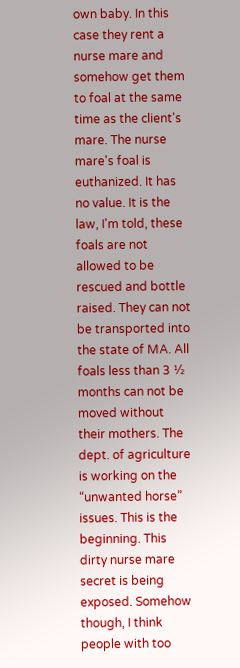own baby. In this case they rent a nurse mare and somehow get them to foal at the same time as the client's mare. The nurse mare's foal is euthanized. It has no value. It is the law, I'm told, these foals are not allowed to be rescued and bottle raised. They can not be transported into the state of MA. All foals less than 3 ½ months can not be moved without their mothers. The dept. of agriculture is working on the “unwanted horse” issues. This is the beginning. This dirty nurse mare secret is being exposed. Somehow though, I think people with too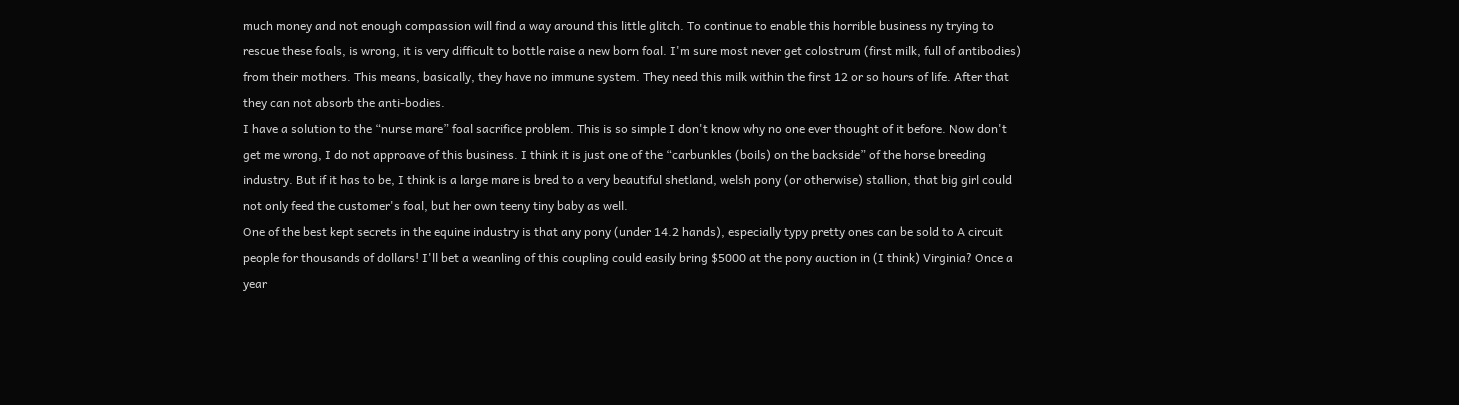much money and not enough compassion will find a way around this little glitch. To continue to enable this horrible business ny trying to rescue these foals, is wrong, it is very difficult to bottle raise a new born foal. I'm sure most never get colostrum (first milk, full of antibodies) from their mothers. This means, basically, they have no immune system. They need this milk within the first 12 or so hours of life. After that they can not absorb the anti-bodies.
I have a solution to the “nurse mare” foal sacrifice problem. This is so simple I don't know why no one ever thought of it before. Now don't get me wrong, I do not approave of this business. I think it is just one of the “carbunkles (boils) on the backside” of the horse breeding industry. But if it has to be, I think is a large mare is bred to a very beautiful shetland, welsh pony (or otherwise) stallion, that big girl could not only feed the customer's foal, but her own teeny tiny baby as well.
One of the best kept secrets in the equine industry is that any pony (under 14.2 hands), especially typy pretty ones can be sold to A circuit people for thousands of dollars! I'll bet a weanling of this coupling could easily bring $5000 at the pony auction in (I think) Virginia? Once a year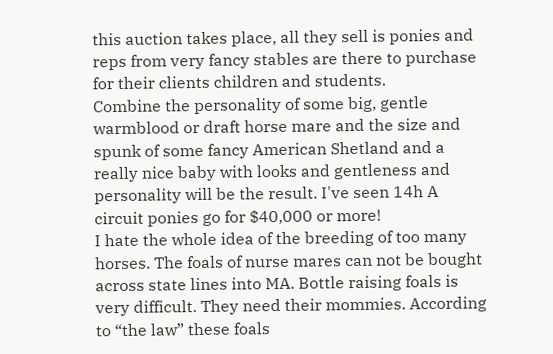this auction takes place, all they sell is ponies and reps from very fancy stables are there to purchase for their clients children and students.
Combine the personality of some big, gentle warmblood or draft horse mare and the size and spunk of some fancy American Shetland and a really nice baby with looks and gentleness and personality will be the result. I've seen 14h A circuit ponies go for $40,000 or more!
I hate the whole idea of the breeding of too many horses. The foals of nurse mares can not be bought across state lines into MA. Bottle raising foals is very difficult. They need their mommies. According to “the law” these foals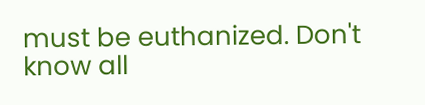must be euthanized. Don't know all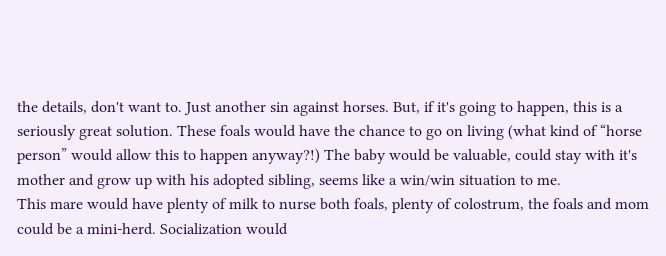the details, don't want to. Just another sin against horses. But, if it's going to happen, this is a seriously great solution. These foals would have the chance to go on living (what kind of “horse person” would allow this to happen anyway?!) The baby would be valuable, could stay with it's mother and grow up with his adopted sibling, seems like a win/win situation to me.
This mare would have plenty of milk to nurse both foals, plenty of colostrum, the foals and mom could be a mini-herd. Socialization would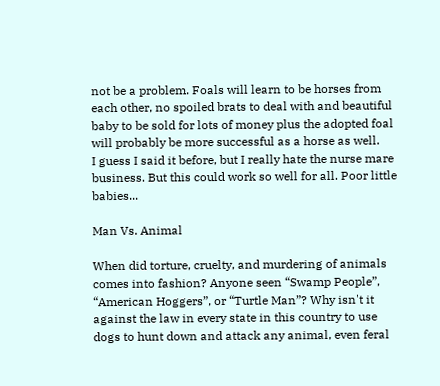not be a problem. Foals will learn to be horses from each other, no spoiled brats to deal with and beautiful baby to be sold for lots of money plus the adopted foal will probably be more successful as a horse as well.
I guess I said it before, but I really hate the nurse mare business. But this could work so well for all. Poor little babies...

Man Vs. Animal

When did torture, cruelty, and murdering of animals comes into fashion? Anyone seen “Swamp People”, “American Hoggers”, or “Turtle Man”? Why isn't it against the law in every state in this country to use dogs to hunt down and attack any animal, even feral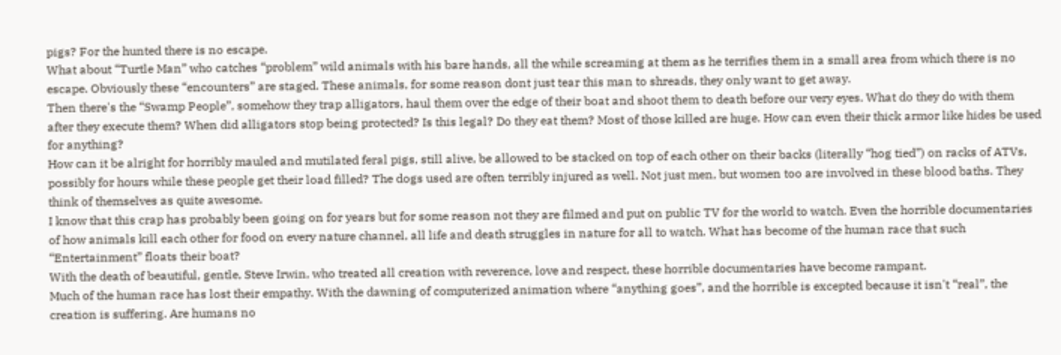pigs? For the hunted there is no escape.
What about “Turtle Man” who catches “problem” wild animals with his bare hands, all the while screaming at them as he terrifies them in a small area from which there is no escape. Obviously these “encounters” are staged. These animals, for some reason dont just tear this man to shreads, they only want to get away.
Then there's the “Swamp People”, somehow they trap alligators, haul them over the edge of their boat and shoot them to death before our very eyes. What do they do with them after they execute them? When did alligators stop being protected? Is this legal? Do they eat them? Most of those killed are huge. How can even their thick armor like hides be used for anything?
How can it be alright for horribly mauled and mutilated feral pigs, still alive, be allowed to be stacked on top of each other on their backs (literally “hog tied”) on racks of ATVs, possibly for hours while these people get their load filled? The dogs used are often terribly injured as well. Not just men, but women too are involved in these blood baths. They think of themselves as quite awesome.
I know that this crap has probably been going on for years but for some reason not they are filmed and put on public TV for the world to watch. Even the horrible documentaries of how animals kill each other for food on every nature channel, all life and death struggles in nature for all to watch. What has become of the human race that such “Entertainment” floats their boat?
With the death of beautiful, gentle, Steve Irwin, who treated all creation with reverence, love and respect, these horrible documentaries have become rampant.
Much of the human race has lost their empathy. With the dawning of computerized animation where “anything goes”, and the horrible is excepted because it isn't “real”, the creation is suffering. Are humans no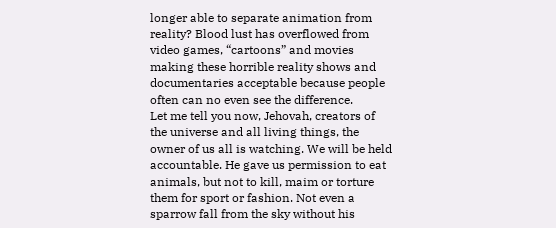longer able to separate animation from reality? Blood lust has overflowed from video games, “cartoons” and movies making these horrible reality shows and documentaries acceptable because people often can no even see the difference.
Let me tell you now, Jehovah, creators of the universe and all living things, the owner of us all is watching. We will be held accountable. He gave us permission to eat animals, but not to kill, maim or torture them for sport or fashion. Not even a sparrow fall from the sky without his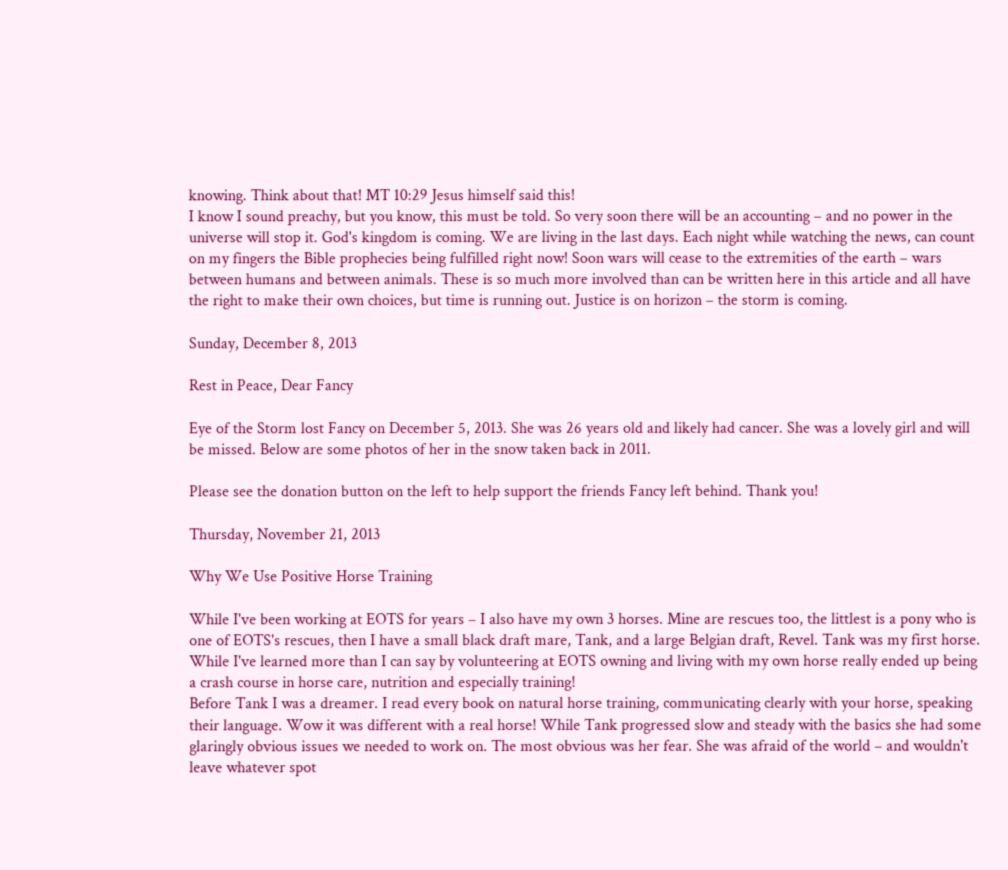knowing. Think about that! MT 10:29 Jesus himself said this!
I know I sound preachy, but you know, this must be told. So very soon there will be an accounting – and no power in the universe will stop it. God's kingdom is coming. We are living in the last days. Each night while watching the news, can count on my fingers the Bible prophecies being fulfilled right now! Soon wars will cease to the extremities of the earth – wars between humans and between animals. These is so much more involved than can be written here in this article and all have the right to make their own choices, but time is running out. Justice is on horizon – the storm is coming.

Sunday, December 8, 2013

Rest in Peace, Dear Fancy

Eye of the Storm lost Fancy on December 5, 2013. She was 26 years old and likely had cancer. She was a lovely girl and will be missed. Below are some photos of her in the snow taken back in 2011.

Please see the donation button on the left to help support the friends Fancy left behind. Thank you!

Thursday, November 21, 2013

Why We Use Positive Horse Training

While I've been working at EOTS for years – I also have my own 3 horses. Mine are rescues too, the littlest is a pony who is one of EOTS's rescues, then I have a small black draft mare, Tank, and a large Belgian draft, Revel. Tank was my first horse. While I've learned more than I can say by volunteering at EOTS owning and living with my own horse really ended up being a crash course in horse care, nutrition and especially training!
Before Tank I was a dreamer. I read every book on natural horse training, communicating clearly with your horse, speaking their language. Wow it was different with a real horse! While Tank progressed slow and steady with the basics she had some glaringly obvious issues we needed to work on. The most obvious was her fear. She was afraid of the world – and wouldn't leave whatever spot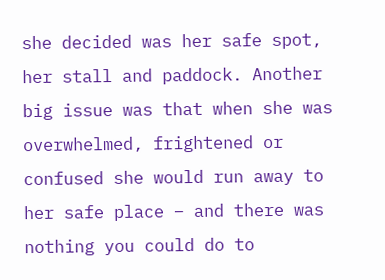she decided was her safe spot, her stall and paddock. Another big issue was that when she was overwhelmed, frightened or confused she would run away to her safe place – and there was nothing you could do to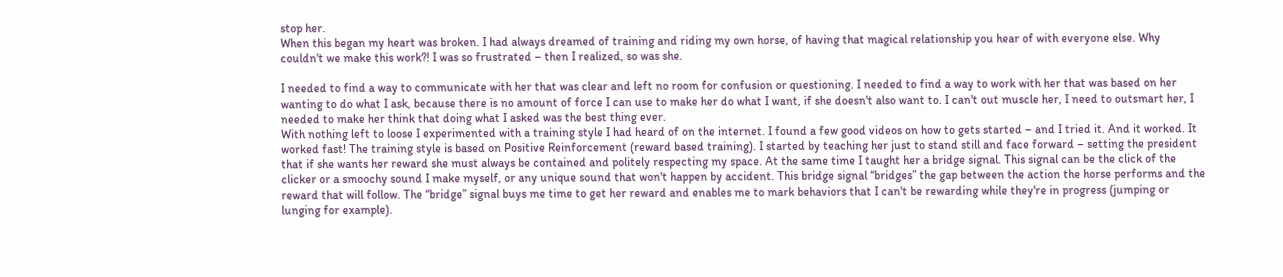stop her.
When this began my heart was broken. I had always dreamed of training and riding my own horse, of having that magical relationship you hear of with everyone else. Why couldn't we make this work?! I was so frustrated – then I realized, so was she.

I needed to find a way to communicate with her that was clear and left no room for confusion or questioning. I needed to find a way to work with her that was based on her wanting to do what I ask, because there is no amount of force I can use to make her do what I want, if she doesn't also want to. I can't out muscle her, I need to outsmart her, I needed to make her think that doing what I asked was the best thing ever.
With nothing left to loose I experimented with a training style I had heard of on the internet. I found a few good videos on how to gets started – and I tried it. And it worked. It worked fast! The training style is based on Positive Reinforcement (reward based training). I started by teaching her just to stand still and face forward – setting the president that if she wants her reward she must always be contained and politely respecting my space. At the same time I taught her a bridge signal. This signal can be the click of the clicker or a smoochy sound I make myself, or any unique sound that won't happen by accident. This bridge signal “bridges” the gap between the action the horse performs and the reward that will follow. The “bridge” signal buys me time to get her reward and enables me to mark behaviors that I can't be rewarding while they're in progress (jumping or lunging for example).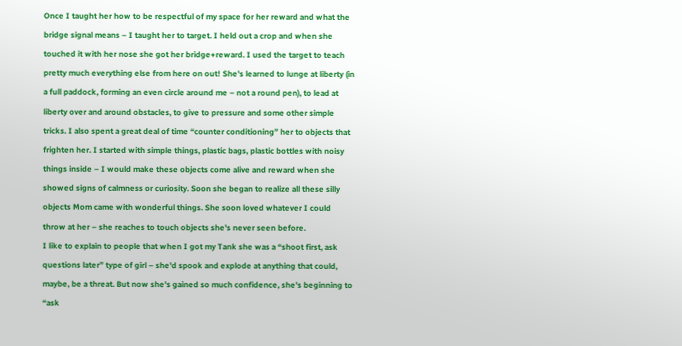Once I taught her how to be respectful of my space for her reward and what the bridge signal means – I taught her to target. I held out a crop and when she touched it with her nose she got her bridge+reward. I used the target to teach pretty much everything else from here on out! She's learned to lunge at liberty (in a full paddock, forming an even circle around me – not a round pen), to lead at liberty over and around obstacles, to give to pressure and some other simple tricks. I also spent a great deal of time “counter conditioning” her to objects that frighten her. I started with simple things, plastic bags, plastic bottles with noisy things inside – I would make these objects come alive and reward when she showed signs of calmness or curiosity. Soon she began to realize all these silly objects Mom came with wonderful things. She soon loved whatever I could throw at her – she reaches to touch objects she's never seen before.
I like to explain to people that when I got my Tank she was a “shoot first, ask questions later” type of girl – she'd spook and explode at anything that could, maybe, be a threat. But now she's gained so much confidence, she's beginning to “ask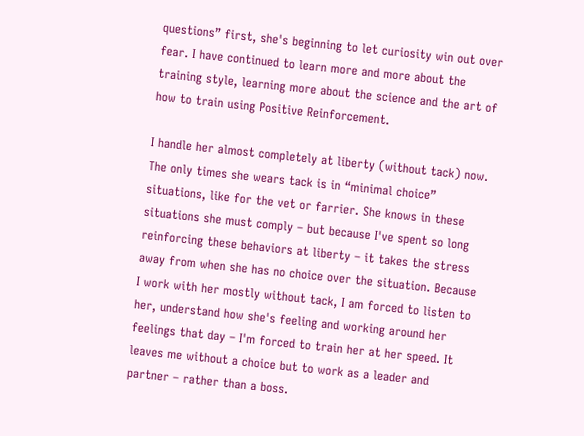questions” first, she's beginning to let curiosity win out over fear. I have continued to learn more and more about the training style, learning more about the science and the art of how to train using Positive Reinforcement.

I handle her almost completely at liberty (without tack) now. The only times she wears tack is in “minimal choice” situations, like for the vet or farrier. She knows in these situations she must comply – but because I've spent so long reinforcing these behaviors at liberty – it takes the stress away from when she has no choice over the situation. Because I work with her mostly without tack, I am forced to listen to her, understand how she's feeling and working around her feelings that day – I'm forced to train her at her speed. It leaves me without a choice but to work as a leader and partner – rather than a boss.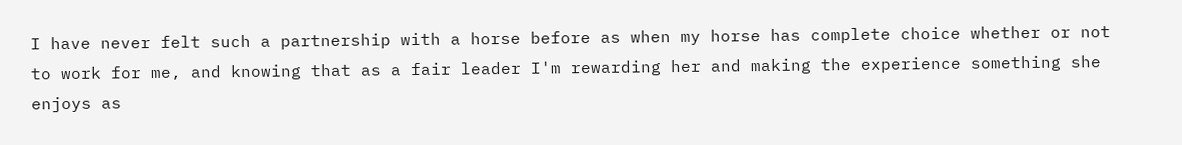I have never felt such a partnership with a horse before as when my horse has complete choice whether or not to work for me, and knowing that as a fair leader I'm rewarding her and making the experience something she enjoys as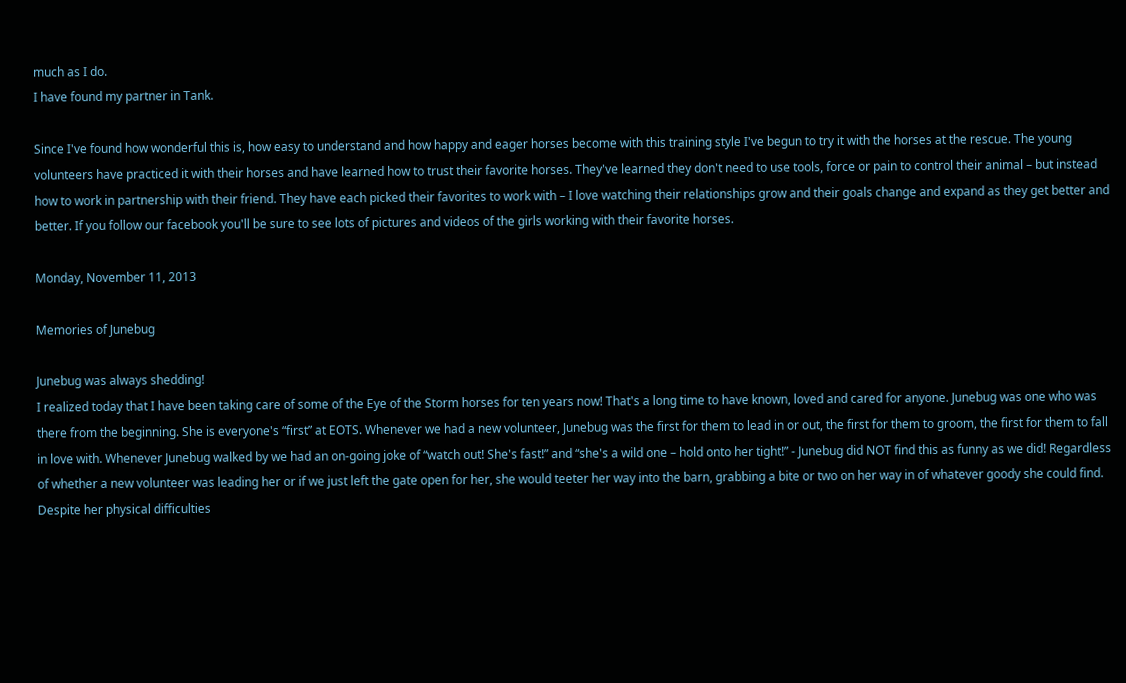much as I do.
I have found my partner in Tank.

Since I've found how wonderful this is, how easy to understand and how happy and eager horses become with this training style I've begun to try it with the horses at the rescue. The young volunteers have practiced it with their horses and have learned how to trust their favorite horses. They've learned they don't need to use tools, force or pain to control their animal – but instead how to work in partnership with their friend. They have each picked their favorites to work with – I love watching their relationships grow and their goals change and expand as they get better and better. If you follow our facebook you'll be sure to see lots of pictures and videos of the girls working with their favorite horses.

Monday, November 11, 2013

Memories of Junebug

Junebug was always shedding!
I realized today that I have been taking care of some of the Eye of the Storm horses for ten years now! That's a long time to have known, loved and cared for anyone. Junebug was one who was there from the beginning. She is everyone's “first” at EOTS. Whenever we had a new volunteer, Junebug was the first for them to lead in or out, the first for them to groom, the first for them to fall in love with. Whenever Junebug walked by we had an on-going joke of “watch out! She's fast!” and “she's a wild one – hold onto her tight!” - Junebug did NOT find this as funny as we did! Regardless of whether a new volunteer was leading her or if we just left the gate open for her, she would teeter her way into the barn, grabbing a bite or two on her way in of whatever goody she could find.
Despite her physical difficulties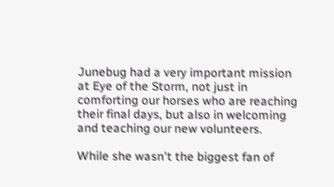Junebug had a very important mission at Eye of the Storm, not just in comforting our horses who are reaching their final days, but also in welcoming and teaching our new volunteers.

While she wasn't the biggest fan of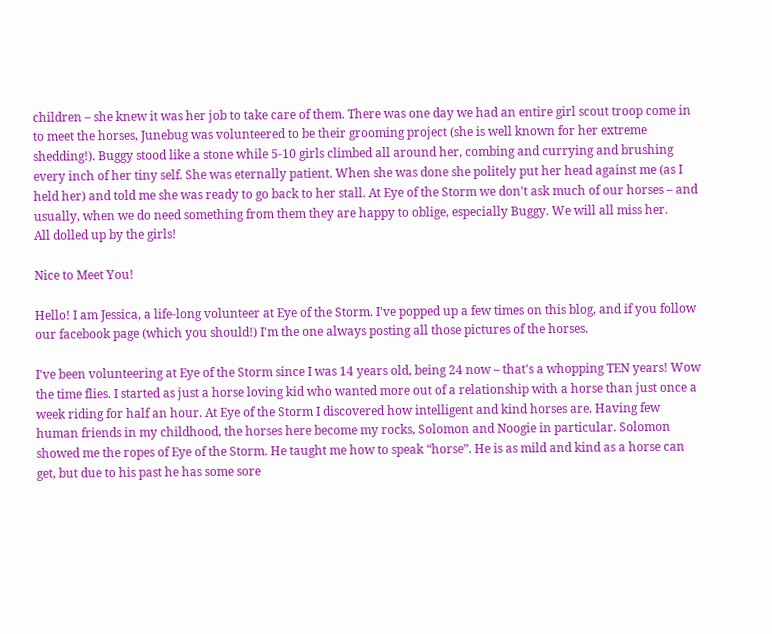children – she knew it was her job to take care of them. There was one day we had an entire girl scout troop come in to meet the horses, Junebug was volunteered to be their grooming project (she is well known for her extreme shedding!). Buggy stood like a stone while 5-10 girls climbed all around her, combing and currying and brushing every inch of her tiny self. She was eternally patient. When she was done she politely put her head against me (as I held her) and told me she was ready to go back to her stall. At Eye of the Storm we don't ask much of our horses – and usually, when we do need something from them they are happy to oblige, especially Buggy. We will all miss her.
All dolled up by the girls!

Nice to Meet You!

Hello! I am Jessica, a life-long volunteer at Eye of the Storm. I've popped up a few times on this blog, and if you follow our facebook page (which you should!) I'm the one always posting all those pictures of the horses.

I've been volunteering at Eye of the Storm since I was 14 years old, being 24 now – that's a whopping TEN years! Wow the time flies. I started as just a horse loving kid who wanted more out of a relationship with a horse than just once a week riding for half an hour. At Eye of the Storm I discovered how intelligent and kind horses are. Having few human friends in my childhood, the horses here become my rocks, Solomon and Noogie in particular. Solomon showed me the ropes of Eye of the Storm. He taught me how to speak “horse”. He is as mild and kind as a horse can get, but due to his past he has some sore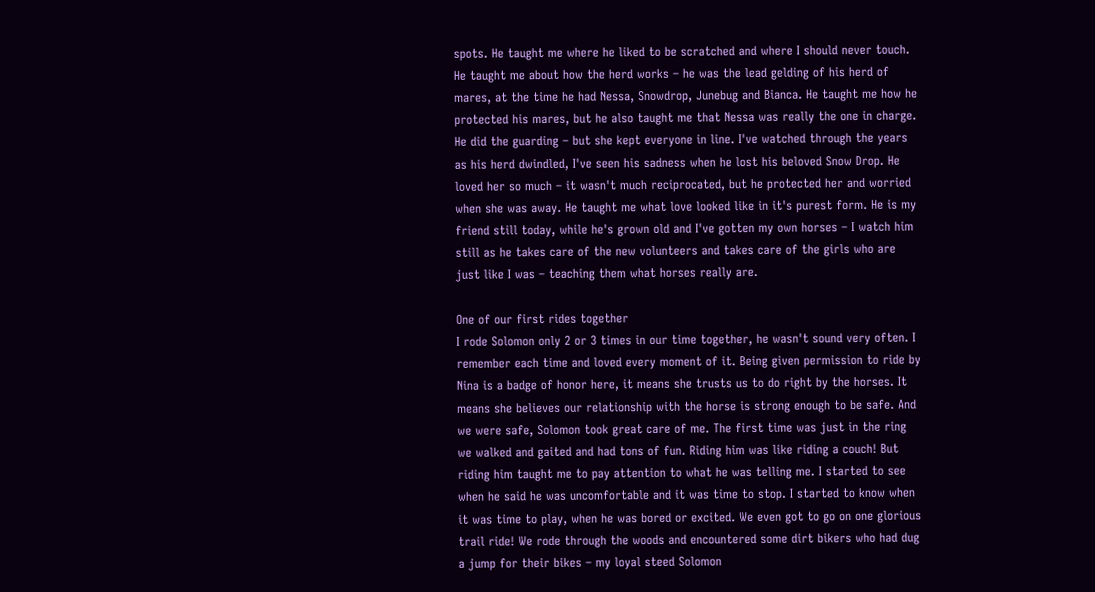spots. He taught me where he liked to be scratched and where I should never touch. He taught me about how the herd works – he was the lead gelding of his herd of mares, at the time he had Nessa, Snowdrop, Junebug and Bianca. He taught me how he protected his mares, but he also taught me that Nessa was really the one in charge. He did the guarding – but she kept everyone in line. I've watched through the years as his herd dwindled, I've seen his sadness when he lost his beloved Snow Drop. He loved her so much – it wasn't much reciprocated, but he protected her and worried when she was away. He taught me what love looked like in it's purest form. He is my friend still today, while he's grown old and I've gotten my own horses – I watch him still as he takes care of the new volunteers and takes care of the girls who are just like I was – teaching them what horses really are.

One of our first rides together
I rode Solomon only 2 or 3 times in our time together, he wasn't sound very often. I remember each time and loved every moment of it. Being given permission to ride by Nina is a badge of honor here, it means she trusts us to do right by the horses. It means she believes our relationship with the horse is strong enough to be safe. And we were safe, Solomon took great care of me. The first time was just in the ring we walked and gaited and had tons of fun. Riding him was like riding a couch! But riding him taught me to pay attention to what he was telling me. I started to see when he said he was uncomfortable and it was time to stop. I started to know when it was time to play, when he was bored or excited. We even got to go on one glorious trail ride! We rode through the woods and encountered some dirt bikers who had dug a jump for their bikes – my loyal steed Solomon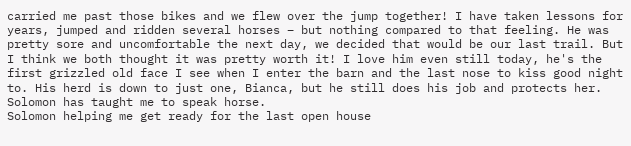carried me past those bikes and we flew over the jump together! I have taken lessons for years, jumped and ridden several horses – but nothing compared to that feeling. He was pretty sore and uncomfortable the next day, we decided that would be our last trail. But I think we both thought it was pretty worth it! I love him even still today, he's the first grizzled old face I see when I enter the barn and the last nose to kiss good night to. His herd is down to just one, Bianca, but he still does his job and protects her. Solomon has taught me to speak horse.
Solomon helping me get ready for the last open house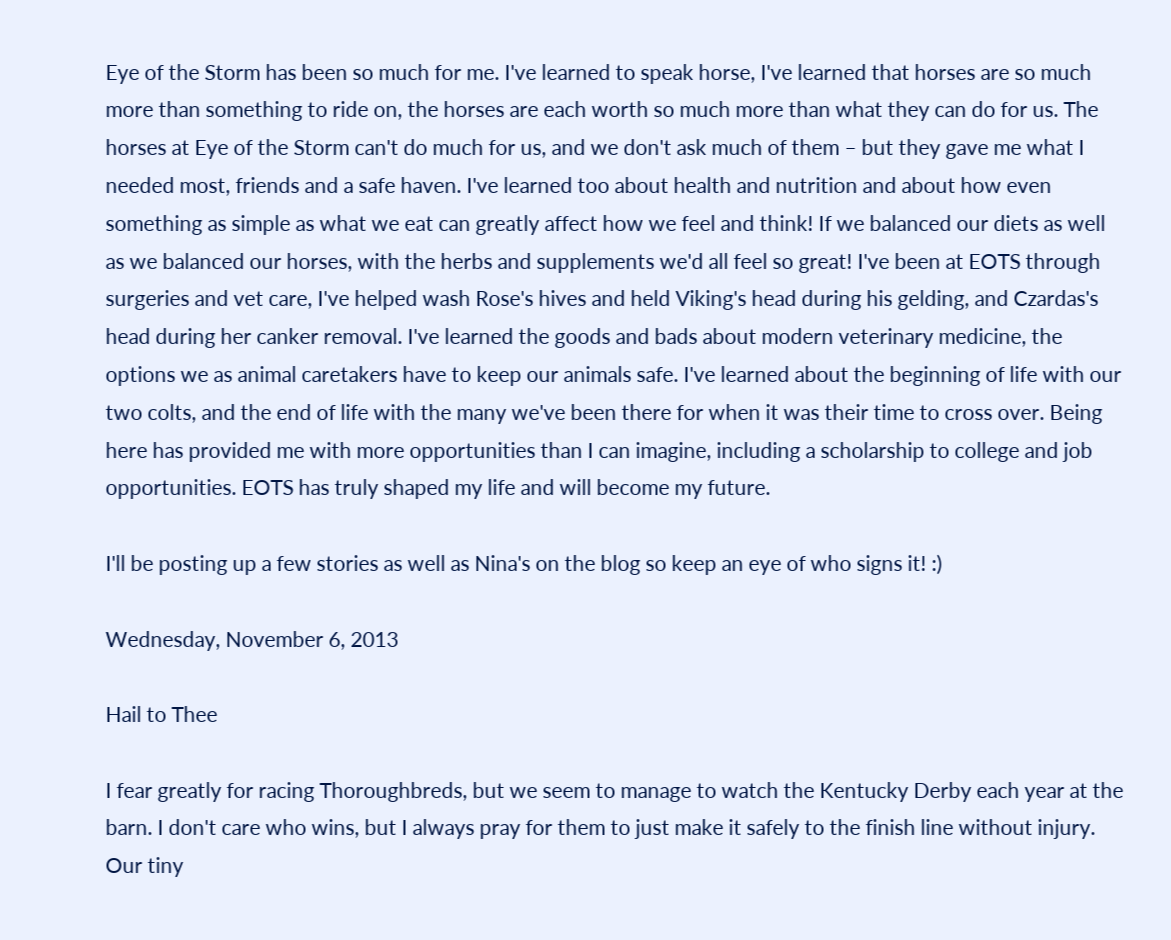Eye of the Storm has been so much for me. I've learned to speak horse, I've learned that horses are so much more than something to ride on, the horses are each worth so much more than what they can do for us. The horses at Eye of the Storm can't do much for us, and we don't ask much of them – but they gave me what I needed most, friends and a safe haven. I've learned too about health and nutrition and about how even something as simple as what we eat can greatly affect how we feel and think! If we balanced our diets as well as we balanced our horses, with the herbs and supplements we'd all feel so great! I've been at EOTS through surgeries and vet care, I've helped wash Rose's hives and held Viking's head during his gelding, and Czardas's head during her canker removal. I've learned the goods and bads about modern veterinary medicine, the options we as animal caretakers have to keep our animals safe. I've learned about the beginning of life with our two colts, and the end of life with the many we've been there for when it was their time to cross over. Being here has provided me with more opportunities than I can imagine, including a scholarship to college and job opportunities. EOTS has truly shaped my life and will become my future.

I'll be posting up a few stories as well as Nina's on the blog so keep an eye of who signs it! :)

Wednesday, November 6, 2013

Hail to Thee

I fear greatly for racing Thoroughbreds, but we seem to manage to watch the Kentucky Derby each year at the barn. I don't care who wins, but I always pray for them to just make it safely to the finish line without injury. Our tiny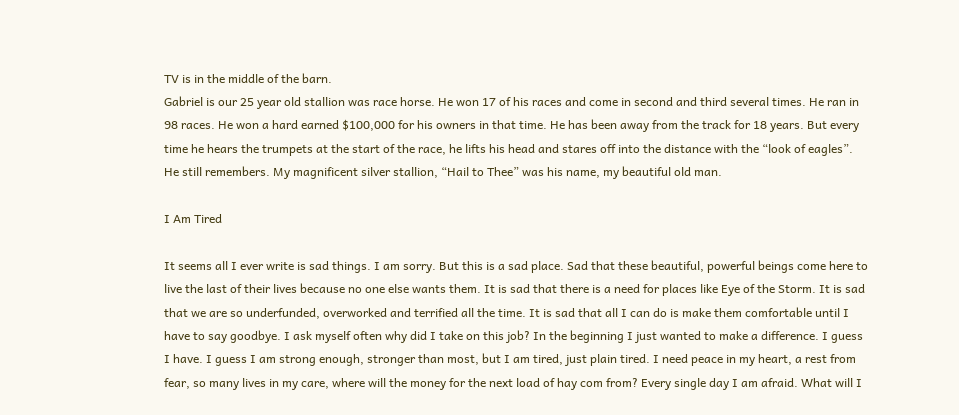TV is in the middle of the barn.
Gabriel is our 25 year old stallion was race horse. He won 17 of his races and come in second and third several times. He ran in 98 races. He won a hard earned $100,000 for his owners in that time. He has been away from the track for 18 years. But every time he hears the trumpets at the start of the race, he lifts his head and stares off into the distance with the “look of eagles”. He still remembers. My magnificent silver stallion, “Hail to Thee” was his name, my beautiful old man.

I Am Tired

It seems all I ever write is sad things. I am sorry. But this is a sad place. Sad that these beautiful, powerful beings come here to live the last of their lives because no one else wants them. It is sad that there is a need for places like Eye of the Storm. It is sad that we are so underfunded, overworked and terrified all the time. It is sad that all I can do is make them comfortable until I have to say goodbye. I ask myself often why did I take on this job? In the beginning I just wanted to make a difference. I guess I have. I guess I am strong enough, stronger than most, but I am tired, just plain tired. I need peace in my heart, a rest from fear, so many lives in my care, where will the money for the next load of hay com from? Every single day I am afraid. What will I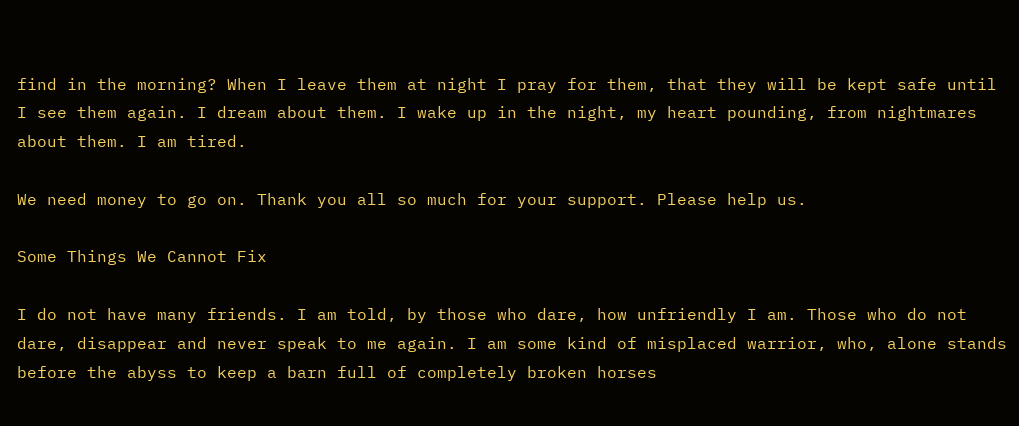find in the morning? When I leave them at night I pray for them, that they will be kept safe until I see them again. I dream about them. I wake up in the night, my heart pounding, from nightmares about them. I am tired.

We need money to go on. Thank you all so much for your support. Please help us.

Some Things We Cannot Fix

I do not have many friends. I am told, by those who dare, how unfriendly I am. Those who do not dare, disappear and never speak to me again. I am some kind of misplaced warrior, who, alone stands before the abyss to keep a barn full of completely broken horses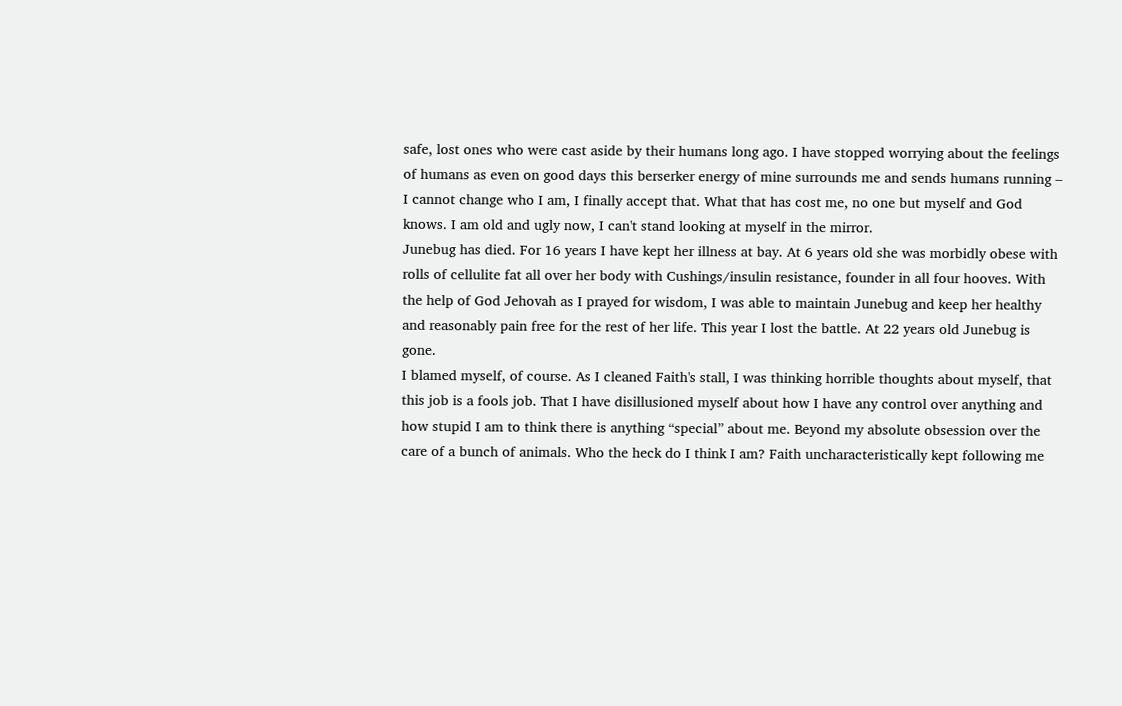safe, lost ones who were cast aside by their humans long ago. I have stopped worrying about the feelings of humans as even on good days this berserker energy of mine surrounds me and sends humans running – I cannot change who I am, I finally accept that. What that has cost me, no one but myself and God knows. I am old and ugly now, I can't stand looking at myself in the mirror.
Junebug has died. For 16 years I have kept her illness at bay. At 6 years old she was morbidly obese with rolls of cellulite fat all over her body with Cushings/insulin resistance, founder in all four hooves. With the help of God Jehovah as I prayed for wisdom, I was able to maintain Junebug and keep her healthy and reasonably pain free for the rest of her life. This year I lost the battle. At 22 years old Junebug is gone.
I blamed myself, of course. As I cleaned Faith's stall, I was thinking horrible thoughts about myself, that this job is a fools job. That I have disillusioned myself about how I have any control over anything and how stupid I am to think there is anything “special” about me. Beyond my absolute obsession over the care of a bunch of animals. Who the heck do I think I am? Faith uncharacteristically kept following me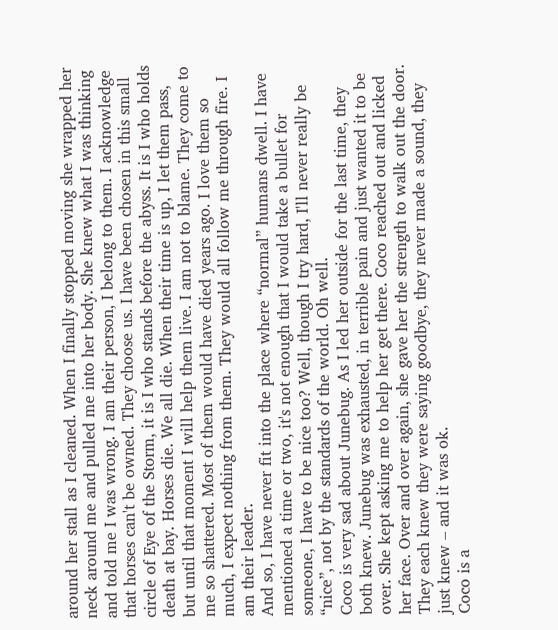around her stall as I cleaned. When I finally stopped moving she wrapped her neck around me and pulled me into her body. She knew what I was thinking and told me I was wrong. I am their person, I belong to them. I acknowledge that horses can't be owned. They choose us. I have been chosen in this small circle of Eye of the Storm, it is I who stands before the abyss. It is I who holds death at bay. Horses die. We all die. When their time is up, I let them pass, but until that moment I will help them live. I am not to blame. They come to me so shattered. Most of them would have died years ago. I love them so much, I expect nothing from them. They would all follow me through fire. I am their leader.
And so, I have never fit into the place where “normal” humans dwell. I have mentioned a time or two, it's not enough that I would take a bullet for someone, I have to be nice too? Well, though I try hard, I'll never really be “nice”, not by the standards of the world. Oh well.
Coco is very sad about Junebug. As I led her outside for the last time, they both knew. Junebug was exhausted, in terrible pain and just wanted it to be over. She kept asking me to help her get there. Coco reached out and licked her face. Over and over again, she gave her the strength to walk out the door. They each knew they were saying goodbye, they never made a sound, they just knew – and it was ok.
Coco is a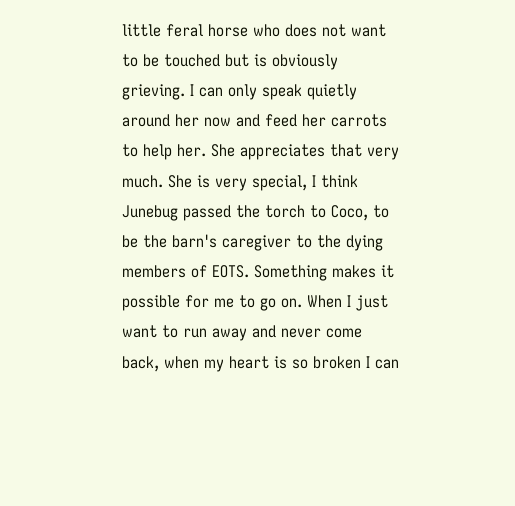little feral horse who does not want to be touched but is obviously grieving. I can only speak quietly around her now and feed her carrots to help her. She appreciates that very much. She is very special, I think Junebug passed the torch to Coco, to be the barn's caregiver to the dying members of EOTS. Something makes it possible for me to go on. When I just want to run away and never come back, when my heart is so broken I can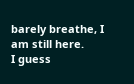barely breathe, I am still here.
I guess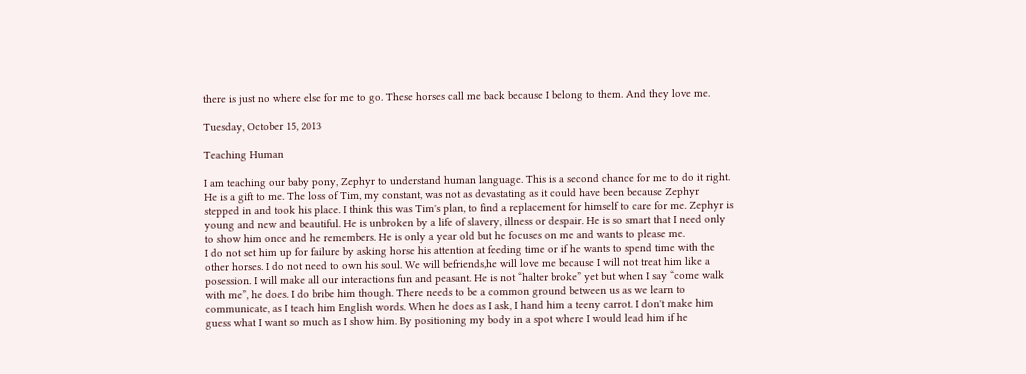there is just no where else for me to go. These horses call me back because I belong to them. And they love me.

Tuesday, October 15, 2013

Teaching Human

I am teaching our baby pony, Zephyr to understand human language. This is a second chance for me to do it right. He is a gift to me. The loss of Tim, my constant, was not as devastating as it could have been because Zephyr stepped in and took his place. I think this was Tim's plan, to find a replacement for himself to care for me. Zephyr is young and new and beautiful. He is unbroken by a life of slavery, illness or despair. He is so smart that I need only to show him once and he remembers. He is only a year old but he focuses on me and wants to please me.
I do not set him up for failure by asking horse his attention at feeding time or if he wants to spend time with the other horses. I do not need to own his soul. We will befriends,he will love me because I will not treat him like a posession. I will make all our interactions fun and peasant. He is not “halter broke” yet but when I say “come walk with me”, he does. I do bribe him though. There needs to be a common ground between us as we learn to communicate, as I teach him English words. When he does as I ask, I hand him a teeny carrot. I don't make him guess what I want so much as I show him. By positioning my body in a spot where I would lead him if he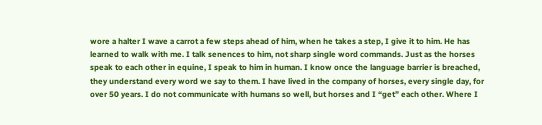wore a halter I wave a carrot a few steps ahead of him, when he takes a step, I give it to him. He has learned to walk with me. I talk senences to him, not sharp single word commands. Just as the horses speak to each other in equine, I speak to him in human. I know once the language barrier is breached, they understand every word we say to them. I have lived in the company of horses, every single day, for over 50 years. I do not communicate with humans so well, but horses and I “get” each other. Where I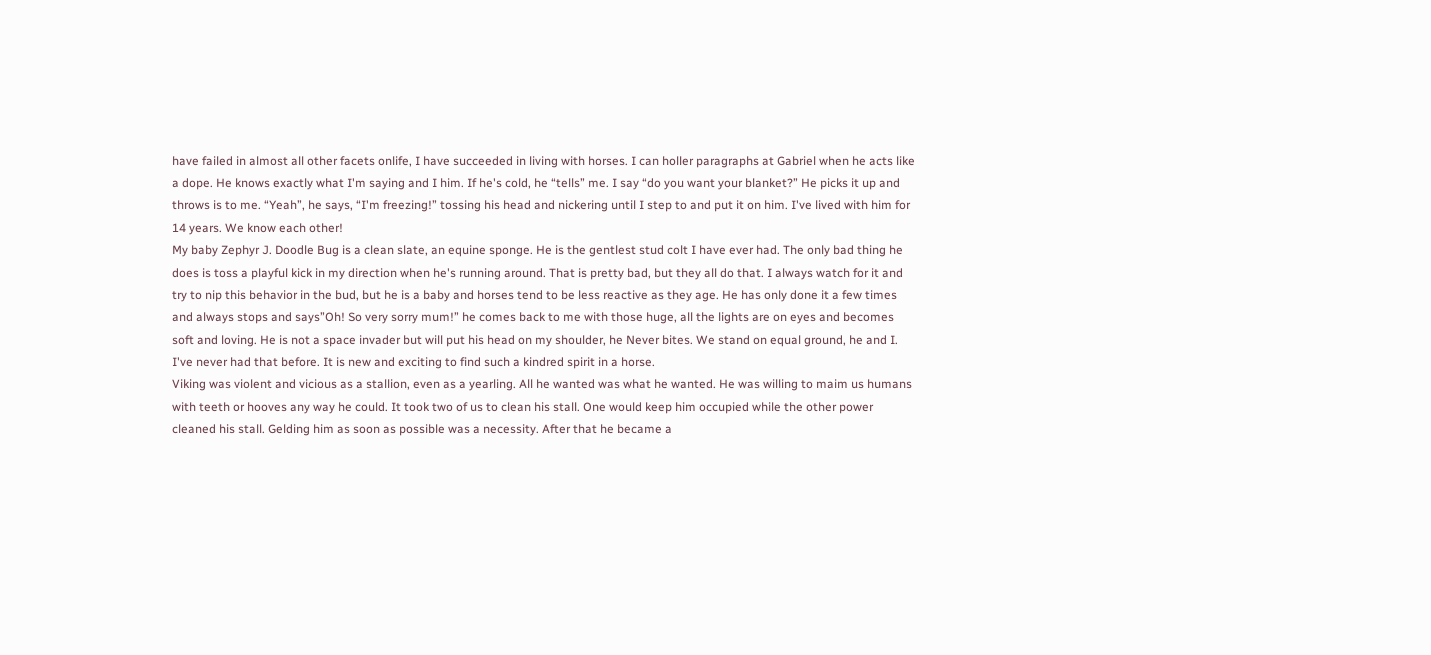have failed in almost all other facets onlife, I have succeeded in living with horses. I can holler paragraphs at Gabriel when he acts like a dope. He knows exactly what I'm saying and I him. If he's cold, he “tells” me. I say “do you want your blanket?” He picks it up and throws is to me. “Yeah”, he says, “I'm freezing!” tossing his head and nickering until I step to and put it on him. I've lived with him for 14 years. We know each other!
My baby Zephyr J. Doodle Bug is a clean slate, an equine sponge. He is the gentlest stud colt I have ever had. The only bad thing he does is toss a playful kick in my direction when he's running around. That is pretty bad, but they all do that. I always watch for it and try to nip this behavior in the bud, but he is a baby and horses tend to be less reactive as they age. He has only done it a few times and always stops and says”Oh! So very sorry mum!” he comes back to me with those huge, all the lights are on eyes and becomes soft and loving. He is not a space invader but will put his head on my shoulder, he Never bites. We stand on equal ground, he and I. I've never had that before. It is new and exciting to find such a kindred spirit in a horse.
Viking was violent and vicious as a stallion, even as a yearling. All he wanted was what he wanted. He was willing to maim us humans with teeth or hooves any way he could. It took two of us to clean his stall. One would keep him occupied while the other power cleaned his stall. Gelding him as soon as possible was a necessity. After that he became a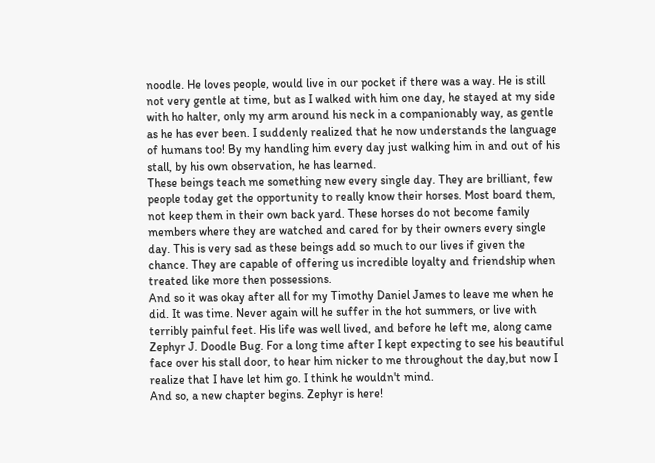noodle. He loves people, would live in our pocket if there was a way. He is still not very gentle at time, but as I walked with him one day, he stayed at my side with ho halter, only my arm around his neck in a companionably way, as gentle as he has ever been. I suddenly realized that he now understands the language of humans too! By my handling him every day just walking him in and out of his stall, by his own observation, he has learned.
These beings teach me something new every single day. They are brilliant, few people today get the opportunity to really know their horses. Most board them, not keep them in their own back yard. These horses do not become family members where they are watched and cared for by their owners every single day. This is very sad as these beings add so much to our lives if given the chance. They are capable of offering us incredible loyalty and friendship when treated like more then possessions.
And so it was okay after all for my Timothy Daniel James to leave me when he did. It was time. Never again will he suffer in the hot summers, or live with terribly painful feet. His life was well lived, and before he left me, along came Zephyr J. Doodle Bug. For a long time after I kept expecting to see his beautiful face over his stall door, to hear him nicker to me throughout the day,but now I realize that I have let him go. I think he wouldn't mind.
And so, a new chapter begins. Zephyr is here!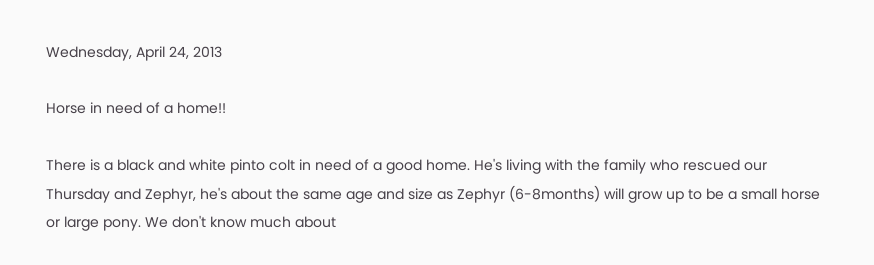Wednesday, April 24, 2013

Horse in need of a home!!

There is a black and white pinto colt in need of a good home. He's living with the family who rescued our Thursday and Zephyr, he's about the same age and size as Zephyr (6-8months) will grow up to be a small horse or large pony. We don't know much about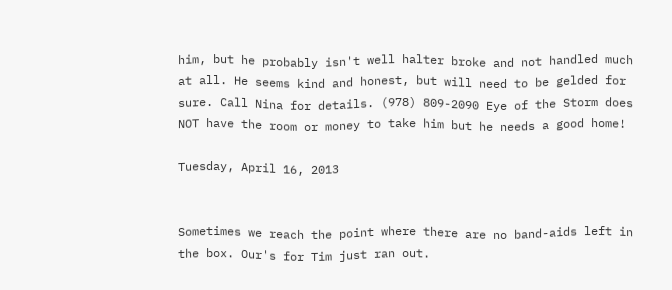him, but he probably isn't well halter broke and not handled much at all. He seems kind and honest, but will need to be gelded for sure. Call Nina for details. (978) 809-2090 Eye of the Storm does NOT have the room or money to take him but he needs a good home!

Tuesday, April 16, 2013


Sometimes we reach the point where there are no band-aids left in the box. Our's for Tim just ran out.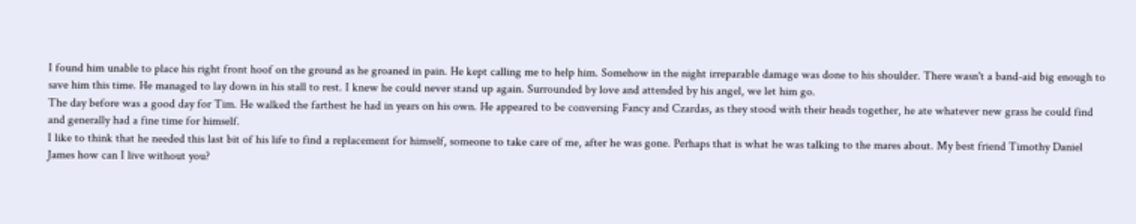I found him unable to place his right front hoof on the ground as he groaned in pain. He kept calling me to help him. Somehow in the night irreparable damage was done to his shoulder. There wasn't a band-aid big enough to save him this time. He managed to lay down in his stall to rest. I knew he could never stand up again. Surrounded by love and attended by his angel, we let him go.
The day before was a good day for Tim. He walked the farthest he had in years on his own. He appeared to be conversing Fancy and Czardas, as they stood with their heads together, he ate whatever new grass he could find and generally had a fine time for himself.
I like to think that he needed this last bit of his life to find a replacement for himself, someone to take care of me, after he was gone. Perhaps that is what he was talking to the mares about. My best friend Timothy Daniel James how can I live without you?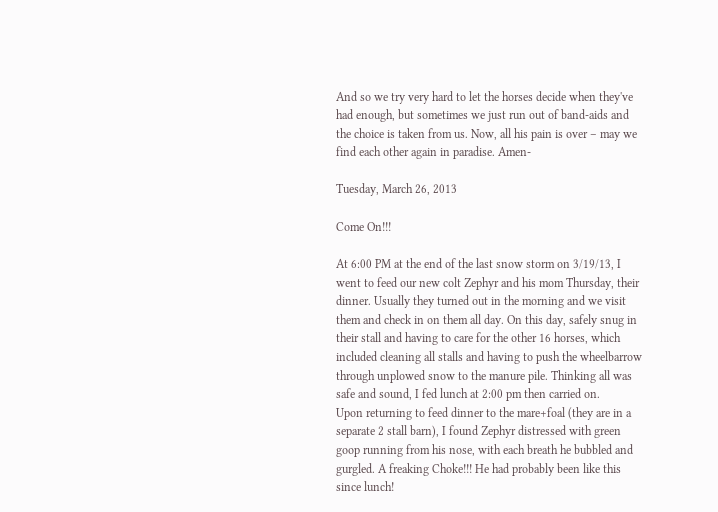And so we try very hard to let the horses decide when they've had enough, but sometimes we just run out of band-aids and the choice is taken from us. Now, all his pain is over – may we find each other again in paradise. Amen-

Tuesday, March 26, 2013

Come On!!!

At 6:00 PM at the end of the last snow storm on 3/19/13, I went to feed our new colt Zephyr and his mom Thursday, their dinner. Usually they turned out in the morning and we visit them and check in on them all day. On this day, safely snug in their stall and having to care for the other 16 horses, which included cleaning all stalls and having to push the wheelbarrow through unplowed snow to the manure pile. Thinking all was safe and sound, I fed lunch at 2:00 pm then carried on.
Upon returning to feed dinner to the mare+foal (they are in a separate 2 stall barn), I found Zephyr distressed with green goop running from his nose, with each breath he bubbled and gurgled. A freaking Choke!!! He had probably been like this since lunch!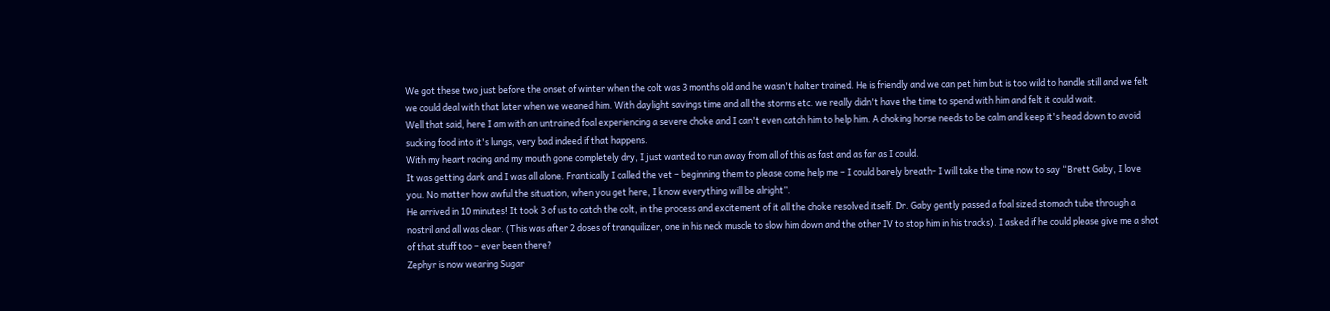We got these two just before the onset of winter when the colt was 3 months old and he wasn't halter trained. He is friendly and we can pet him but is too wild to handle still and we felt we could deal with that later when we weaned him. With daylight savings time and all the storms etc. we really didn't have the time to spend with him and felt it could wait.
Well that said, here I am with an untrained foal experiencing a severe choke and I can't even catch him to help him. A choking horse needs to be calm and keep it's head down to avoid sucking food into it's lungs, very bad indeed if that happens.
With my heart racing and my mouth gone completely dry, I just wanted to run away from all of this as fast and as far as I could.
It was getting dark and I was all alone. Frantically I called the vet – beginning them to please come help me – I could barely breath- I will take the time now to say “Brett Gaby, I love you. No matter how awful the situation, when you get here, I know everything will be alright”.
He arrived in 10 minutes! It took 3 of us to catch the colt, in the process and excitement of it all the choke resolved itself. Dr. Gaby gently passed a foal sized stomach tube through a nostril and all was clear. (This was after 2 doses of tranquilizer, one in his neck muscle to slow him down and the other IV to stop him in his tracks). I asked if he could please give me a shot of that stuff too – ever been there?
Zephyr is now wearing Sugar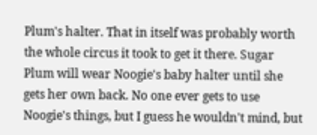Plum's halter. That in itself was probably worth the whole circus it took to get it there. Sugar Plum will wear Noogie's baby halter until she gets her own back. No one ever gets to use Noogie's things, but I guess he wouldn't mind, but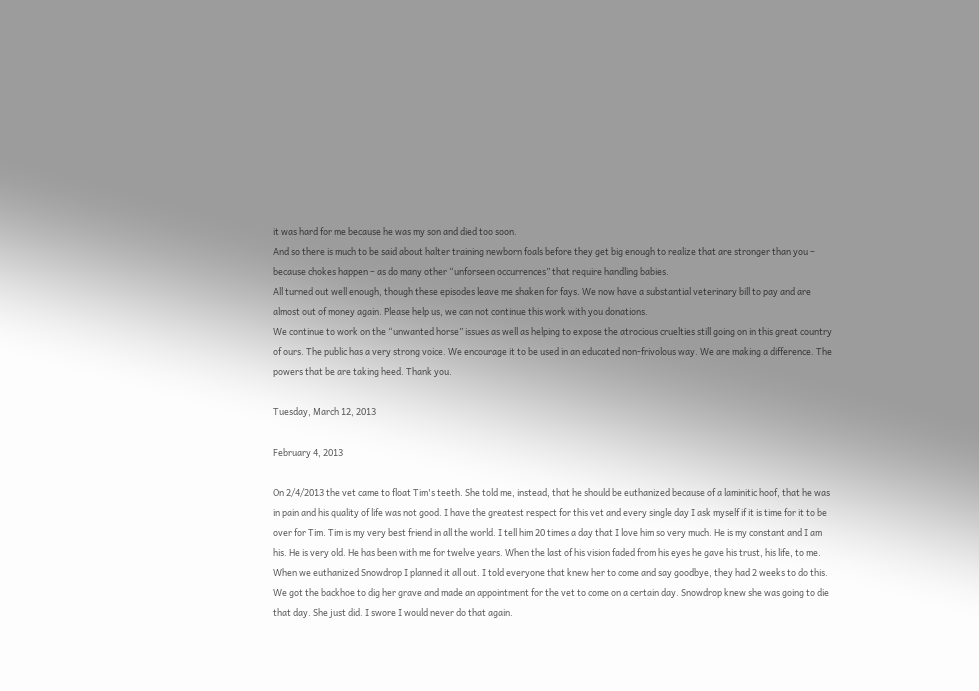it was hard for me because he was my son and died too soon.
And so there is much to be said about halter training newborn foals before they get big enough to realize that are stronger than you – because chokes happen – as do many other “unforseen occurrences” that require handling babies.
All turned out well enough, though these episodes leave me shaken for fays. We now have a substantial veterinary bill to pay and are almost out of money again. Please help us, we can not continue this work with you donations.
We continue to work on the “unwanted horse” issues as well as helping to expose the atrocious cruelties still going on in this great country of ours. The public has a very strong voice. We encourage it to be used in an educated non-frivolous way. We are making a difference. The powers that be are taking heed. Thank you.

Tuesday, March 12, 2013

February 4, 2013

On 2/4/2013 the vet came to float Tim's teeth. She told me, instead, that he should be euthanized because of a laminitic hoof, that he was in pain and his quality of life was not good. I have the greatest respect for this vet and every single day I ask myself if it is time for it to be over for Tim. Tim is my very best friend in all the world. I tell him 20 times a day that I love him so very much. He is my constant and I am his. He is very old. He has been with me for twelve years. When the last of his vision faded from his eyes he gave his trust, his life, to me.
When we euthanized Snowdrop I planned it all out. I told everyone that knew her to come and say goodbye, they had 2 weeks to do this. We got the backhoe to dig her grave and made an appointment for the vet to come on a certain day. Snowdrop knew she was going to die that day. She just did. I swore I would never do that again.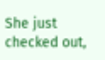She just checked out,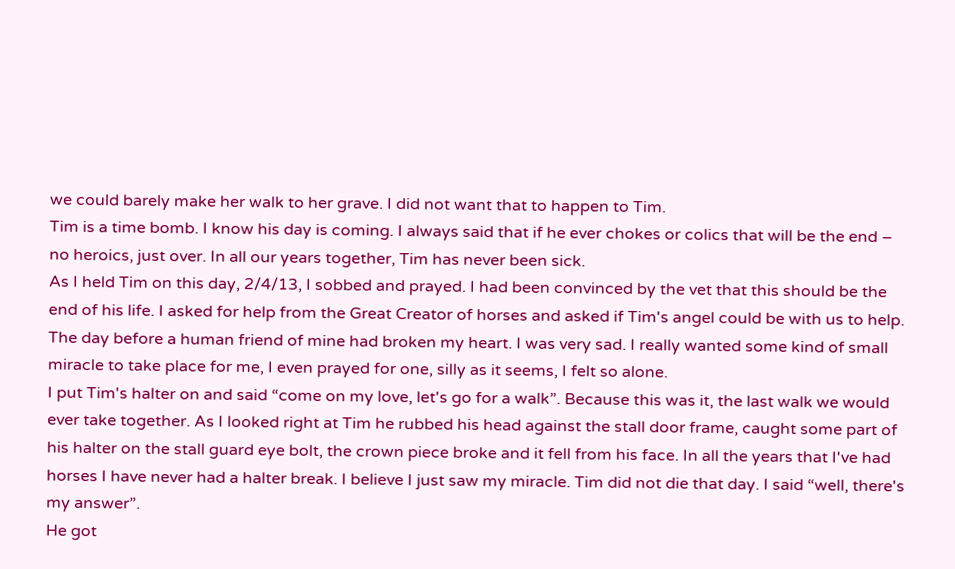we could barely make her walk to her grave. I did not want that to happen to Tim.
Tim is a time bomb. I know his day is coming. I always said that if he ever chokes or colics that will be the end – no heroics, just over. In all our years together, Tim has never been sick.
As I held Tim on this day, 2/4/13, I sobbed and prayed. I had been convinced by the vet that this should be the end of his life. I asked for help from the Great Creator of horses and asked if Tim's angel could be with us to help.
The day before a human friend of mine had broken my heart. I was very sad. I really wanted some kind of small miracle to take place for me, I even prayed for one, silly as it seems, I felt so alone.
I put Tim's halter on and said “come on my love, let's go for a walk”. Because this was it, the last walk we would ever take together. As I looked right at Tim he rubbed his head against the stall door frame, caught some part of his halter on the stall guard eye bolt, the crown piece broke and it fell from his face. In all the years that I've had horses I have never had a halter break. I believe I just saw my miracle. Tim did not die that day. I said “well, there's my answer”.
He got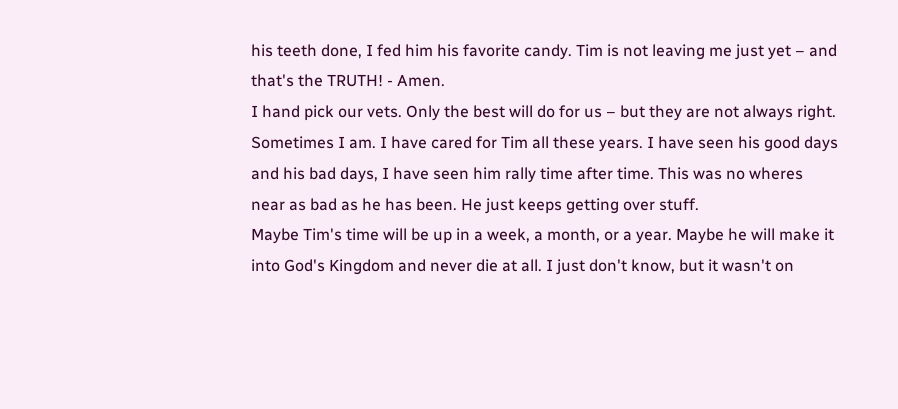his teeth done, I fed him his favorite candy. Tim is not leaving me just yet – and that's the TRUTH! - Amen.
I hand pick our vets. Only the best will do for us – but they are not always right. Sometimes I am. I have cared for Tim all these years. I have seen his good days and his bad days, I have seen him rally time after time. This was no wheres near as bad as he has been. He just keeps getting over stuff.
Maybe Tim's time will be up in a week, a month, or a year. Maybe he will make it into God's Kingdom and never die at all. I just don't know, but it wasn't on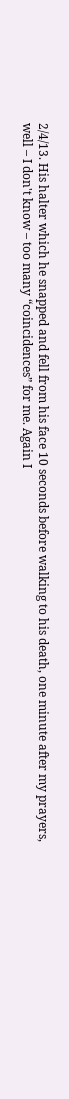2/4/13. His halter which he snapped and fell from his face 10 seconds before walking to his death, one minute after my prayers, well – I don't know – too many “coincidences” for me. Again I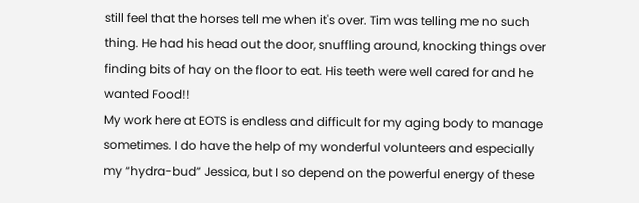still feel that the horses tell me when it's over. Tim was telling me no such thing. He had his head out the door, snuffling around, knocking things over finding bits of hay on the floor to eat. His teeth were well cared for and he wanted Food!!
My work here at EOTS is endless and difficult for my aging body to manage sometimes. I do have the help of my wonderful volunteers and especially my “hydra-bud” Jessica, but I so depend on the powerful energy of these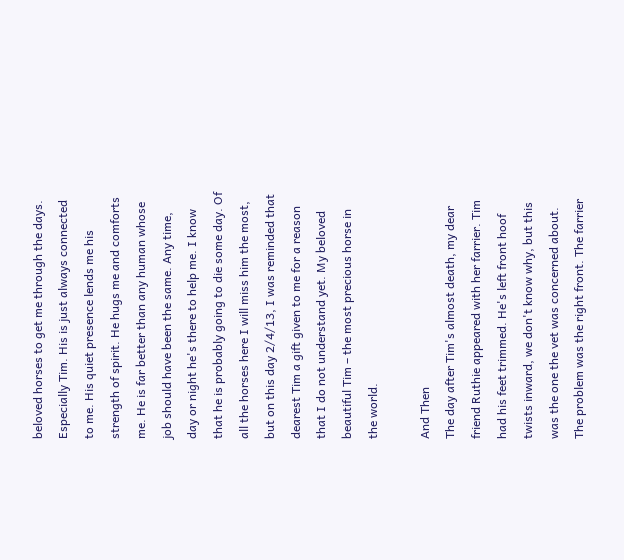beloved horses to get me through the days. Especially Tim. His is just always connected to me. His quiet presence lends me his strength of spirit. He hugs me and comforts me. He is far better than any human whose job should have been the same. Any time, day or night he's there to help me. I know that he is probably going to die some day. Of all the horses here I will miss him the most, but on this day 2/4/13, I was reminded that dearest Tim a gift given to me for a reason that I do not understand yet. My beloved beautiful Tim – the most precious horse in the world.

And Then
The day after Tim's almost death, my dear friend Ruthie appeared with her farrier. Tim had his feet trimmed. He's left front hoof twists inward, we don't know why, but this was the one the vet was concerned about. The problem was the right front. The farrier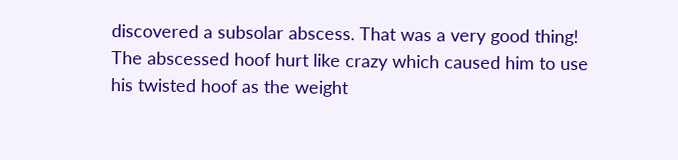discovered a subsolar abscess. That was a very good thing! The abscessed hoof hurt like crazy which caused him to use his twisted hoof as the weight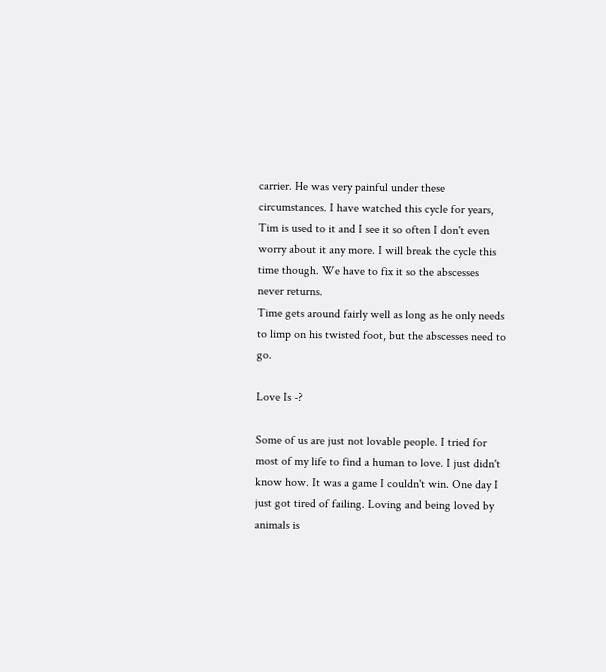carrier. He was very painful under these circumstances. I have watched this cycle for years, Tim is used to it and I see it so often I don't even worry about it any more. I will break the cycle this time though. We have to fix it so the abscesses never returns.
Time gets around fairly well as long as he only needs to limp on his twisted foot, but the abscesses need to go.

Love Is -?

Some of us are just not lovable people. I tried for most of my life to find a human to love. I just didn't know how. It was a game I couldn't win. One day I just got tired of failing. Loving and being loved by animals is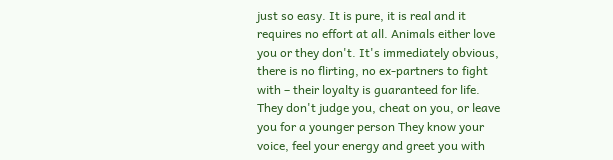just so easy. It is pure, it is real and it requires no effort at all. Animals either love you or they don't. It's immediately obvious, there is no flirting, no ex-partners to fight with – their loyalty is guaranteed for life. They don't judge you, cheat on you, or leave you for a younger person They know your voice, feel your energy and greet you with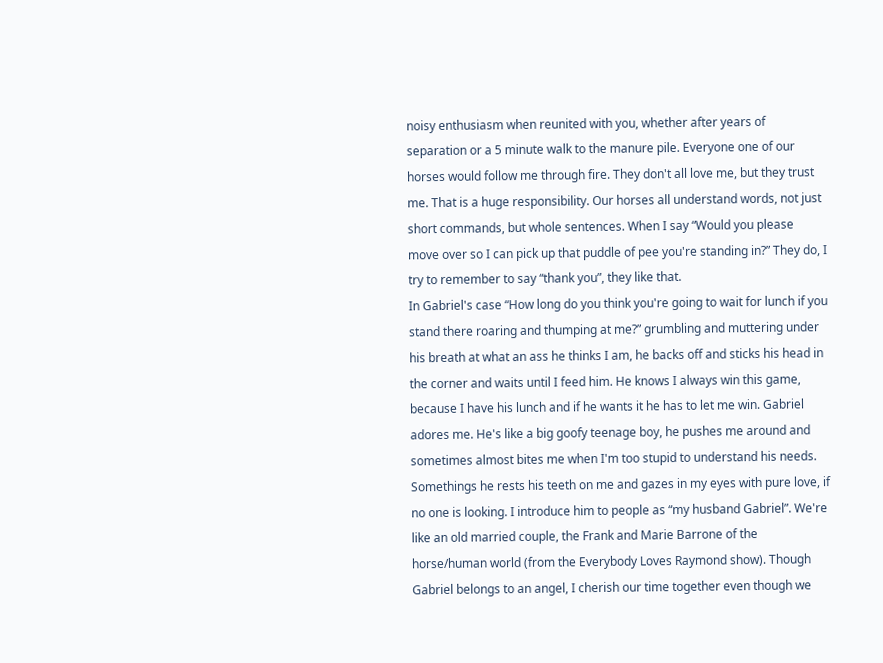noisy enthusiasm when reunited with you, whether after years of separation or a 5 minute walk to the manure pile. Everyone one of our horses would follow me through fire. They don't all love me, but they trust me. That is a huge responsibility. Our horses all understand words, not just short commands, but whole sentences. When I say “Would you please move over so I can pick up that puddle of pee you're standing in?” They do, I try to remember to say “thank you”, they like that.
In Gabriel's case “How long do you think you're going to wait for lunch if you stand there roaring and thumping at me?” grumbling and muttering under his breath at what an ass he thinks I am, he backs off and sticks his head in the corner and waits until I feed him. He knows I always win this game, because I have his lunch and if he wants it he has to let me win. Gabriel adores me. He's like a big goofy teenage boy, he pushes me around and sometimes almost bites me when I'm too stupid to understand his needs. Somethings he rests his teeth on me and gazes in my eyes with pure love, if no one is looking. I introduce him to people as “my husband Gabriel”. We're like an old married couple, the Frank and Marie Barrone of the horse/human world (from the Everybody Loves Raymond show). Though Gabriel belongs to an angel, I cherish our time together even though we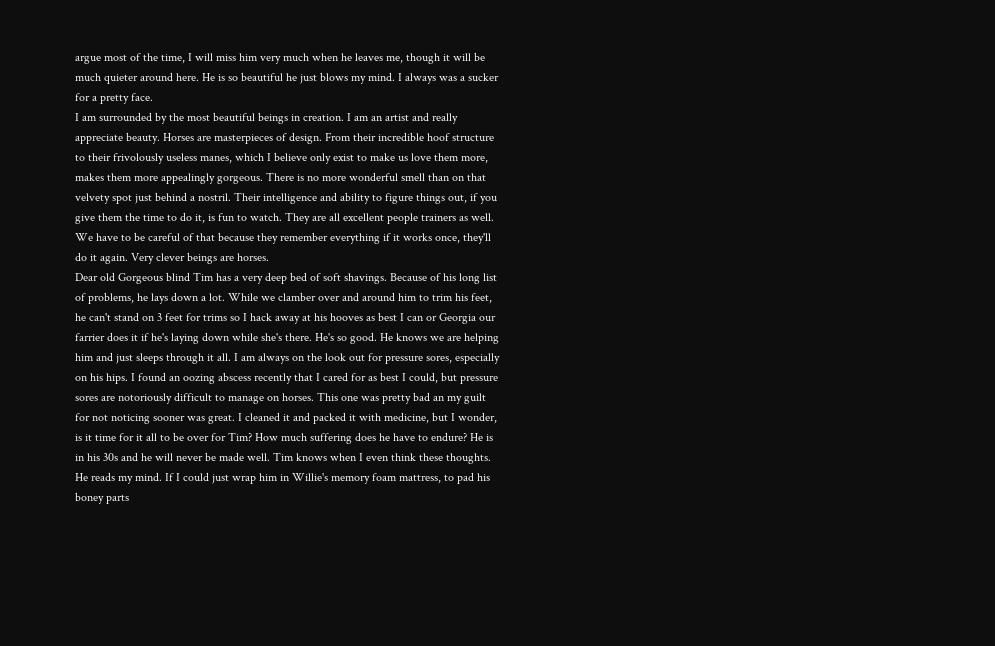argue most of the time, I will miss him very much when he leaves me, though it will be much quieter around here. He is so beautiful he just blows my mind. I always was a sucker for a pretty face.
I am surrounded by the most beautiful beings in creation. I am an artist and really appreciate beauty. Horses are masterpieces of design. From their incredible hoof structure to their frivolously useless manes, which I believe only exist to make us love them more, makes them more appealingly gorgeous. There is no more wonderful smell than on that velvety spot just behind a nostril. Their intelligence and ability to figure things out, if you give them the time to do it, is fun to watch. They are all excellent people trainers as well. We have to be careful of that because they remember everything if it works once, they'll do it again. Very clever beings are horses.
Dear old Gorgeous blind Tim has a very deep bed of soft shavings. Because of his long list of problems, he lays down a lot. While we clamber over and around him to trim his feet, he can't stand on 3 feet for trims so I hack away at his hooves as best I can or Georgia our farrier does it if he's laying down while she's there. He's so good. He knows we are helping him and just sleeps through it all. I am always on the look out for pressure sores, especially on his hips. I found an oozing abscess recently that I cared for as best I could, but pressure sores are notoriously difficult to manage on horses. This one was pretty bad an my guilt for not noticing sooner was great. I cleaned it and packed it with medicine, but I wonder, is it time for it all to be over for Tim? How much suffering does he have to endure? He is in his 30s and he will never be made well. Tim knows when I even think these thoughts. He reads my mind. If I could just wrap him in Willie's memory foam mattress, to pad his boney parts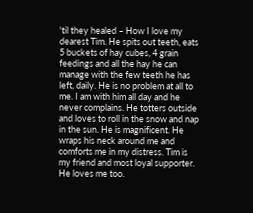'til they healed – How I love my dearest Tim. He spits out teeth, eats 5 buckets of hay cubes, 4 grain feedings and all the hay he can manage with the few teeth he has left, daily. He is no problem at all to me. I am with him all day and he never complains. He totters outside and loves to roll in the snow and nap in the sun. He is magnificent. He wraps his neck around me and comforts me in my distress. Tim is my friend and most loyal supporter. He loves me too.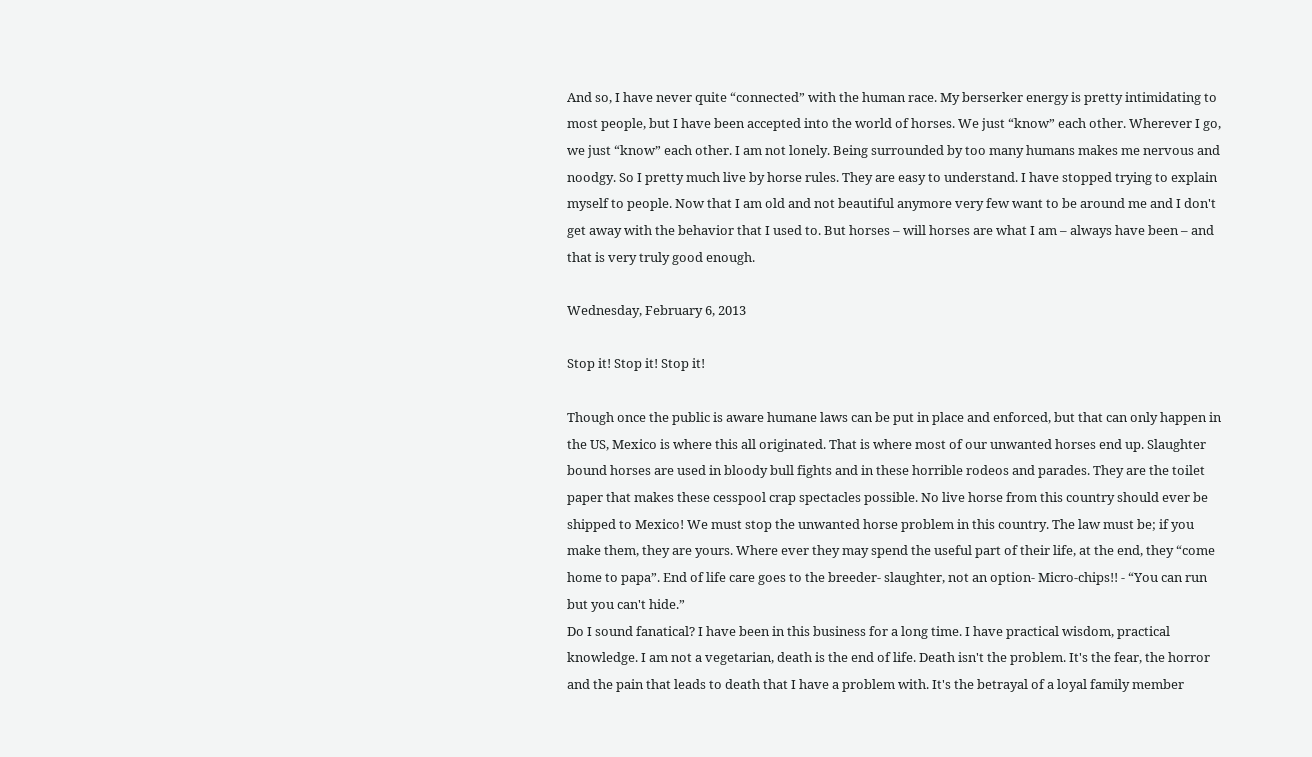And so, I have never quite “connected” with the human race. My berserker energy is pretty intimidating to most people, but I have been accepted into the world of horses. We just “know” each other. Wherever I go, we just “know” each other. I am not lonely. Being surrounded by too many humans makes me nervous and noodgy. So I pretty much live by horse rules. They are easy to understand. I have stopped trying to explain myself to people. Now that I am old and not beautiful anymore very few want to be around me and I don't get away with the behavior that I used to. But horses – will horses are what I am – always have been – and that is very truly good enough.

Wednesday, February 6, 2013

Stop it! Stop it! Stop it!

Though once the public is aware humane laws can be put in place and enforced, but that can only happen in the US, Mexico is where this all originated. That is where most of our unwanted horses end up. Slaughter bound horses are used in bloody bull fights and in these horrible rodeos and parades. They are the toilet paper that makes these cesspool crap spectacles possible. No live horse from this country should ever be shipped to Mexico! We must stop the unwanted horse problem in this country. The law must be; if you make them, they are yours. Where ever they may spend the useful part of their life, at the end, they “come home to papa”. End of life care goes to the breeder- slaughter, not an option- Micro-chips!! - “You can run but you can't hide.”
Do I sound fanatical? I have been in this business for a long time. I have practical wisdom, practical knowledge. I am not a vegetarian, death is the end of life. Death isn't the problem. It's the fear, the horror and the pain that leads to death that I have a problem with. It's the betrayal of a loyal family member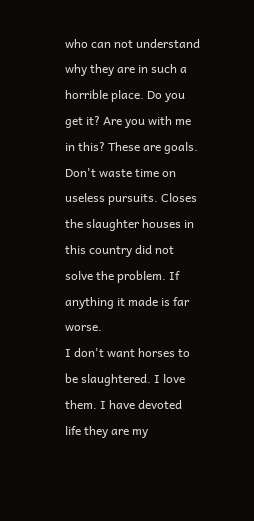who can not understand why they are in such a horrible place. Do you get it? Are you with me in this? These are goals. Don't waste time on useless pursuits. Closes the slaughter houses in this country did not solve the problem. If anything it made is far worse.
I don't want horses to be slaughtered. I love them. I have devoted life they are my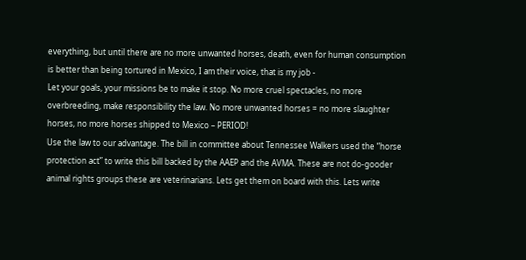everything, but until there are no more unwanted horses, death, even for human consumption is better than being tortured in Mexico, I am their voice, that is my job -
Let your goals, your missions be to make it stop. No more cruel spectacles, no more overbreeding, make responsibility the law. No more unwanted horses = no more slaughter horses, no more horses shipped to Mexico – PERIOD!
Use the law to our advantage. The bill in committee about Tennessee Walkers used the “horse protection act” to write this bill backed by the AAEP and the AVMA. These are not do-gooder animal rights groups these are veterinarians. Lets get them on board with this. Lets write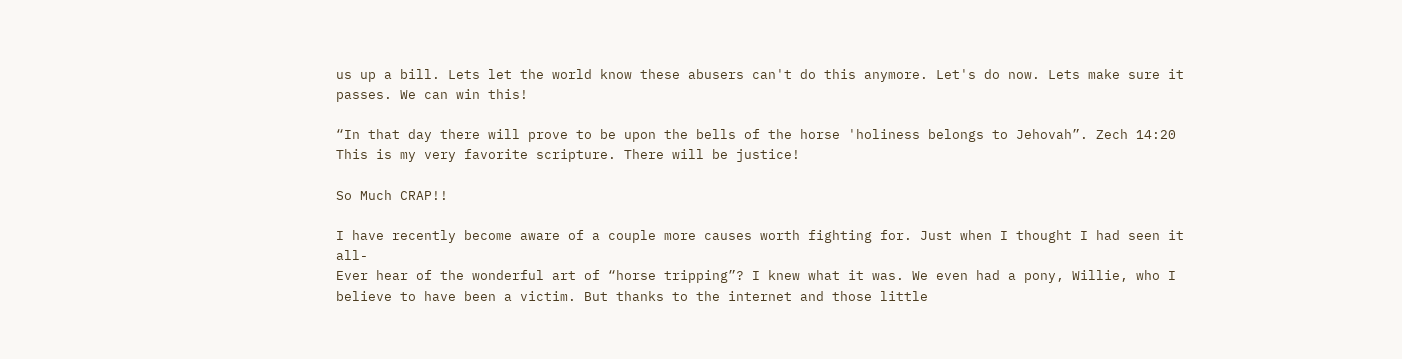us up a bill. Lets let the world know these abusers can't do this anymore. Let's do now. Lets make sure it passes. We can win this!

“In that day there will prove to be upon the bells of the horse 'holiness belongs to Jehovah”. Zech 14:20
This is my very favorite scripture. There will be justice!

So Much CRAP!!

I have recently become aware of a couple more causes worth fighting for. Just when I thought I had seen it all-
Ever hear of the wonderful art of “horse tripping”? I knew what it was. We even had a pony, Willie, who I believe to have been a victim. But thanks to the internet and those little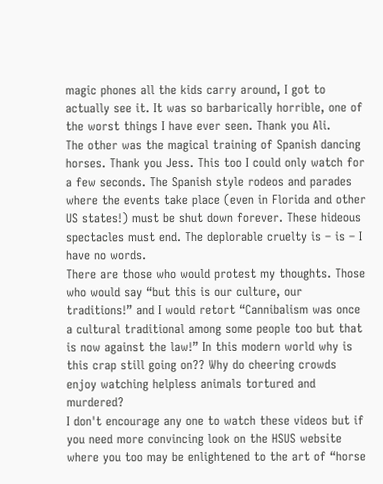magic phones all the kids carry around, I got to actually see it. It was so barbarically horrible, one of the worst things I have ever seen. Thank you Ali.
The other was the magical training of Spanish dancing horses. Thank you Jess. This too I could only watch for a few seconds. The Spanish style rodeos and parades where the events take place (even in Florida and other US states!) must be shut down forever. These hideous spectacles must end. The deplorable cruelty is – is – I have no words.
There are those who would protest my thoughts. Those who would say “but this is our culture, our traditions!” and I would retort “Cannibalism was once a cultural traditional among some people too but that is now against the law!” In this modern world why is this crap still going on?? Why do cheering crowds enjoy watching helpless animals tortured and murdered?
I don't encourage any one to watch these videos but if you need more convincing look on the HSUS website where you too may be enlightened to the art of “horse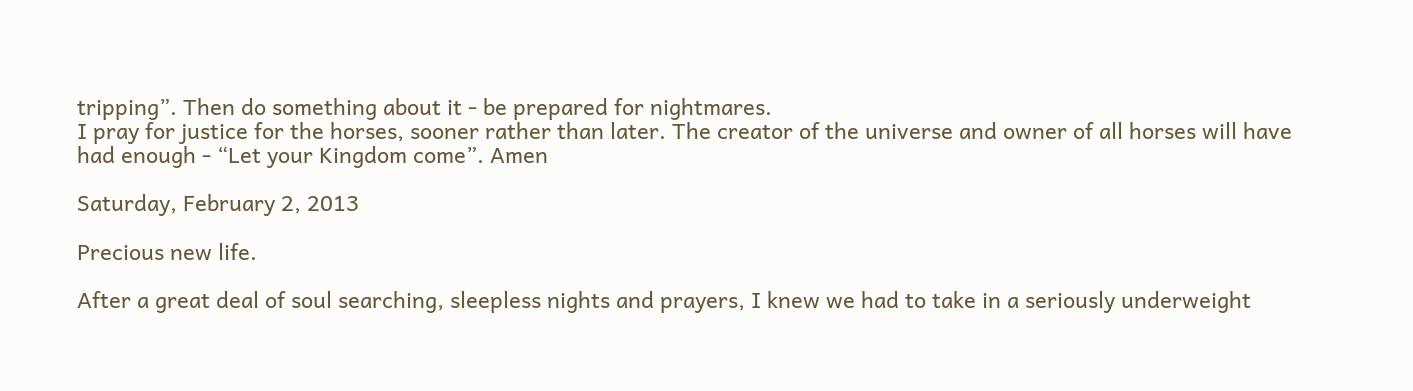tripping”. Then do something about it - be prepared for nightmares.
I pray for justice for the horses, sooner rather than later. The creator of the universe and owner of all horses will have had enough - “Let your Kingdom come”. Amen

Saturday, February 2, 2013

Precious new life.

After a great deal of soul searching, sleepless nights and prayers, I knew we had to take in a seriously underweight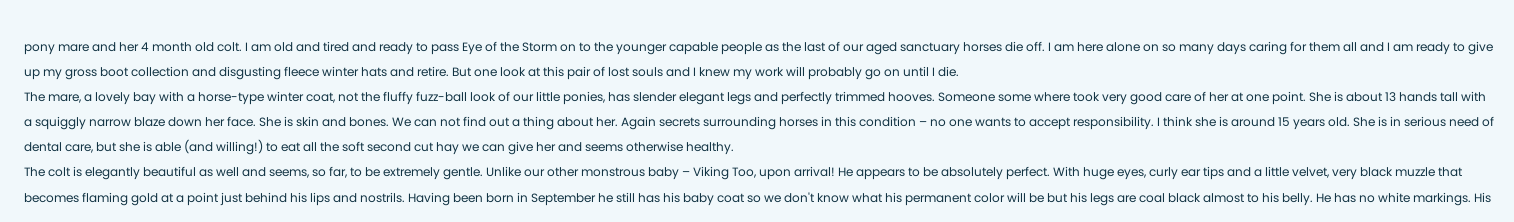pony mare and her 4 month old colt. I am old and tired and ready to pass Eye of the Storm on to the younger capable people as the last of our aged sanctuary horses die off. I am here alone on so many days caring for them all and I am ready to give up my gross boot collection and disgusting fleece winter hats and retire. But one look at this pair of lost souls and I knew my work will probably go on until I die.
The mare, a lovely bay with a horse-type winter coat, not the fluffy fuzz-ball look of our little ponies, has slender elegant legs and perfectly trimmed hooves. Someone some where took very good care of her at one point. She is about 13 hands tall with a squiggly narrow blaze down her face. She is skin and bones. We can not find out a thing about her. Again secrets surrounding horses in this condition – no one wants to accept responsibility. I think she is around 15 years old. She is in serious need of dental care, but she is able (and willing!) to eat all the soft second cut hay we can give her and seems otherwise healthy.
The colt is elegantly beautiful as well and seems, so far, to be extremely gentle. Unlike our other monstrous baby – Viking Too, upon arrival! He appears to be absolutely perfect. With huge eyes, curly ear tips and a little velvet, very black muzzle that becomes flaming gold at a point just behind his lips and nostrils. Having been born in September he still has his baby coat so we don't know what his permanent color will be but his legs are coal black almost to his belly. He has no white markings. His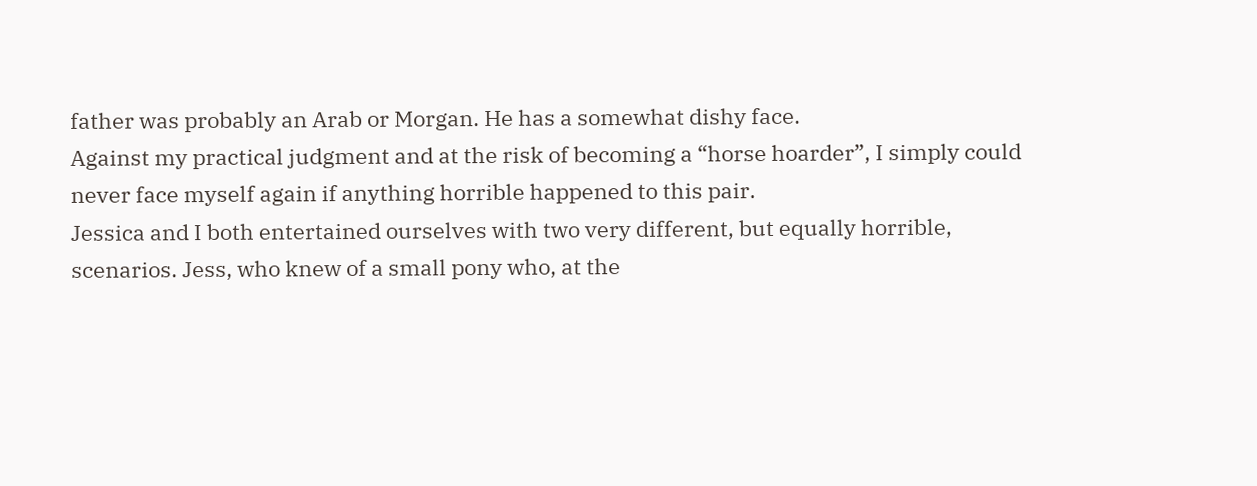father was probably an Arab or Morgan. He has a somewhat dishy face.
Against my practical judgment and at the risk of becoming a “horse hoarder”, I simply could never face myself again if anything horrible happened to this pair.
Jessica and I both entertained ourselves with two very different, but equally horrible, scenarios. Jess, who knew of a small pony who, at the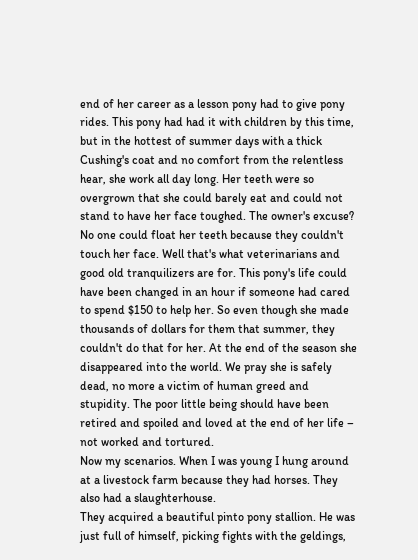end of her career as a lesson pony had to give pony rides. This pony had had it with children by this time, but in the hottest of summer days with a thick Cushing's coat and no comfort from the relentless hear, she work all day long. Her teeth were so overgrown that she could barely eat and could not stand to have her face toughed. The owner's excuse? No one could float her teeth because they couldn't touch her face. Well that's what veterinarians and good old tranquilizers are for. This pony's life could have been changed in an hour if someone had cared to spend $150 to help her. So even though she made thousands of dollars for them that summer, they couldn't do that for her. At the end of the season she disappeared into the world. We pray she is safely dead, no more a victim of human greed and stupidity. The poor little being should have been retired and spoiled and loved at the end of her life – not worked and tortured.
Now my scenarios. When I was young I hung around at a livestock farm because they had horses. They also had a slaughterhouse.
They acquired a beautiful pinto pony stallion. He was just full of himself, picking fights with the geldings,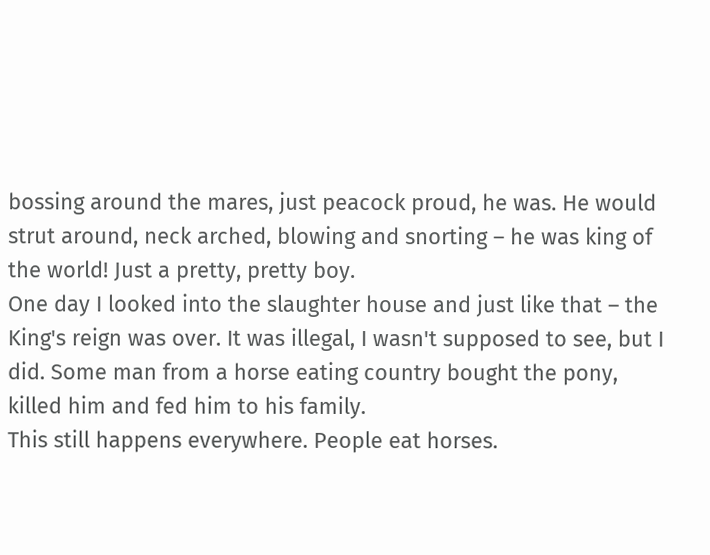bossing around the mares, just peacock proud, he was. He would strut around, neck arched, blowing and snorting – he was king of the world! Just a pretty, pretty boy.
One day I looked into the slaughter house and just like that – the King's reign was over. It was illegal, I wasn't supposed to see, but I did. Some man from a horse eating country bought the pony, killed him and fed him to his family.
This still happens everywhere. People eat horses.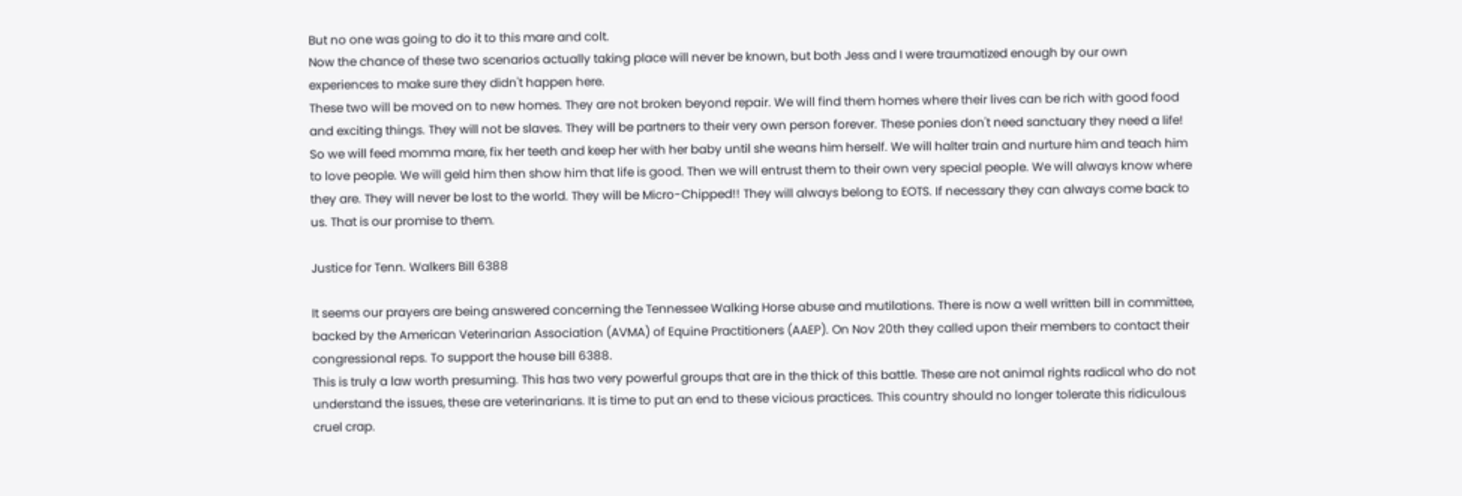But no one was going to do it to this mare and colt.
Now the chance of these two scenarios actually taking place will never be known, but both Jess and I were traumatized enough by our own experiences to make sure they didn't happen here.
These two will be moved on to new homes. They are not broken beyond repair. We will find them homes where their lives can be rich with good food and exciting things. They will not be slaves. They will be partners to their very own person forever. These ponies don't need sanctuary they need a life!
So we will feed momma mare, fix her teeth and keep her with her baby until she weans him herself. We will halter train and nurture him and teach him to love people. We will geld him then show him that life is good. Then we will entrust them to their own very special people. We will always know where they are. They will never be lost to the world. They will be Micro-Chipped!! They will always belong to EOTS. If necessary they can always come back to us. That is our promise to them.

Justice for Tenn. Walkers Bill 6388

It seems our prayers are being answered concerning the Tennessee Walking Horse abuse and mutilations. There is now a well written bill in committee, backed by the American Veterinarian Association (AVMA) of Equine Practitioners (AAEP). On Nov 20th they called upon their members to contact their congressional reps. To support the house bill 6388.
This is truly a law worth presuming. This has two very powerful groups that are in the thick of this battle. These are not animal rights radical who do not understand the issues, these are veterinarians. It is time to put an end to these vicious practices. This country should no longer tolerate this ridiculous cruel crap.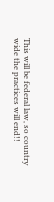This will be federal law, so country wide the practices will end!!